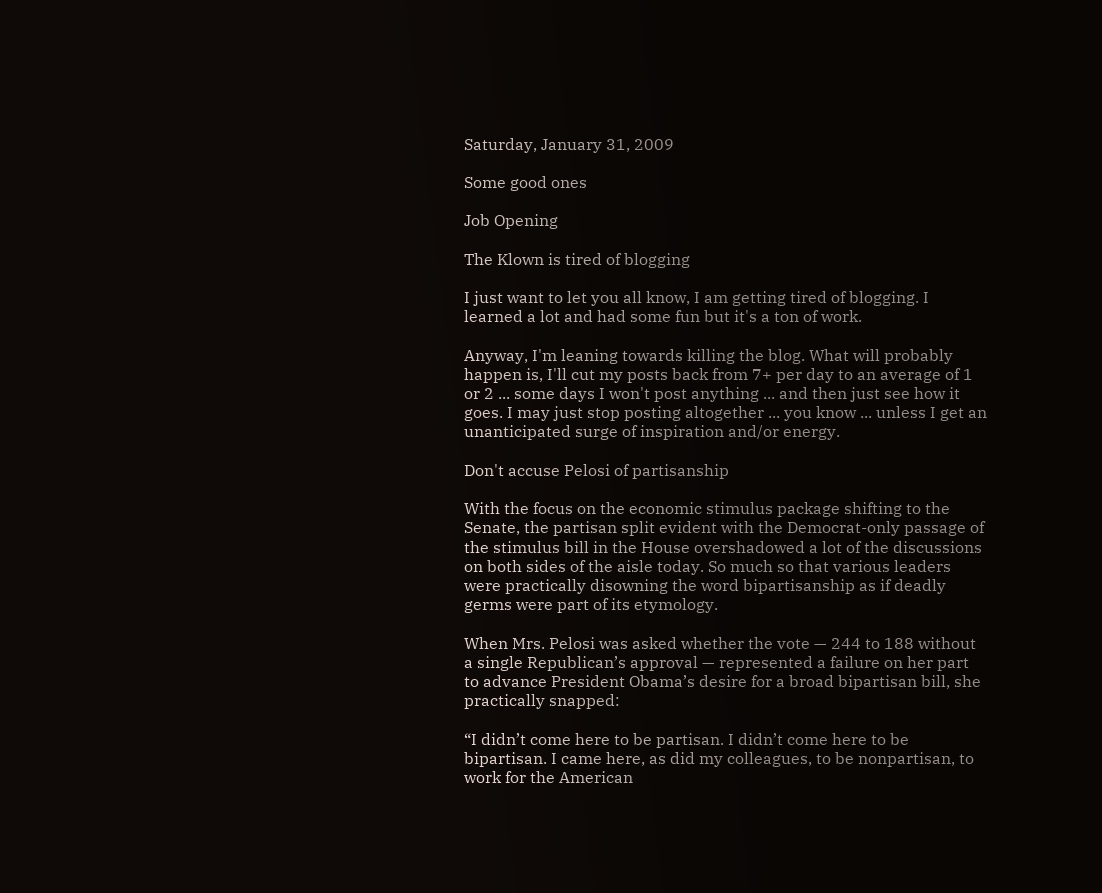Saturday, January 31, 2009

Some good ones

Job Opening

The Klown is tired of blogging

I just want to let you all know, I am getting tired of blogging. I learned a lot and had some fun but it's a ton of work.

Anyway, I'm leaning towards killing the blog. What will probably happen is, I'll cut my posts back from 7+ per day to an average of 1 or 2 ... some days I won't post anything ... and then just see how it goes. I may just stop posting altogether ... you know ... unless I get an unanticipated surge of inspiration and/or energy.

Don't accuse Pelosi of partisanship

With the focus on the economic stimulus package shifting to the Senate, the partisan split evident with the Democrat-only passage of the stimulus bill in the House overshadowed a lot of the discussions on both sides of the aisle today. So much so that various leaders were practically disowning the word bipartisanship as if deadly germs were part of its etymology.

When Mrs. Pelosi was asked whether the vote — 244 to 188 without a single Republican’s approval — represented a failure on her part to advance President Obama’s desire for a broad bipartisan bill, she practically snapped:

“I didn’t come here to be partisan. I didn’t come here to be bipartisan. I came here, as did my colleagues, to be nonpartisan, to work for the American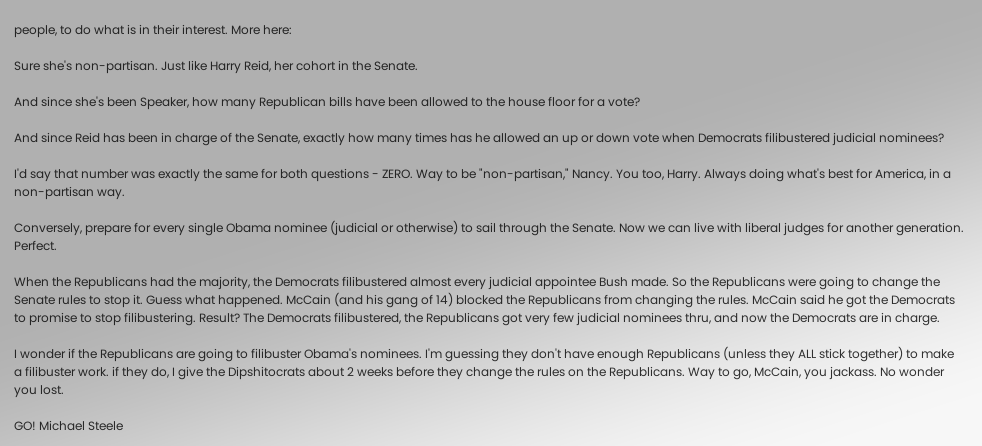people, to do what is in their interest. More here:

Sure she's non-partisan. Just like Harry Reid, her cohort in the Senate.

And since she's been Speaker, how many Republican bills have been allowed to the house floor for a vote?

And since Reid has been in charge of the Senate, exactly how many times has he allowed an up or down vote when Democrats filibustered judicial nominees?

I'd say that number was exactly the same for both questions - ZERO. Way to be "non-partisan," Nancy. You too, Harry. Always doing what's best for America, in a non-partisan way.

Conversely, prepare for every single Obama nominee (judicial or otherwise) to sail through the Senate. Now we can live with liberal judges for another generation. Perfect.

When the Republicans had the majority, the Democrats filibustered almost every judicial appointee Bush made. So the Republicans were going to change the Senate rules to stop it. Guess what happened. McCain (and his gang of 14) blocked the Republicans from changing the rules. McCain said he got the Democrats to promise to stop filibustering. Result? The Democrats filibustered, the Republicans got very few judicial nominees thru, and now the Democrats are in charge.

I wonder if the Republicans are going to filibuster Obama's nominees. I'm guessing they don't have enough Republicans (unless they ALL stick together) to make a filibuster work. if they do, I give the Dipshitocrats about 2 weeks before they change the rules on the Republicans. Way to go, McCain, you jackass. No wonder you lost.

GO! Michael Steele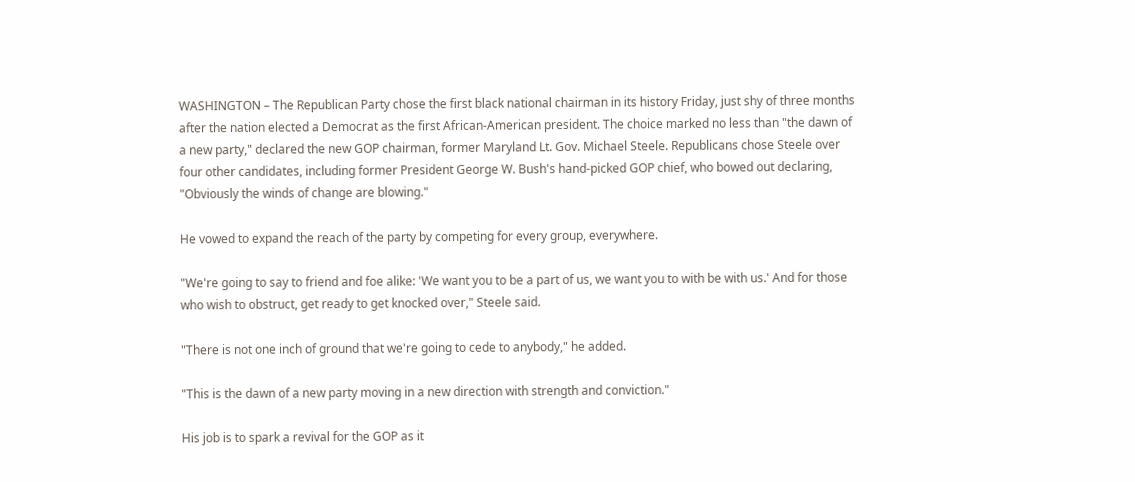WASHINGTON – The Republican Party chose the first black national chairman in its history Friday, just shy of three months after the nation elected a Democrat as the first African-American president. The choice marked no less than "the dawn of a new party," declared the new GOP chairman, former Maryland Lt. Gov. Michael Steele. Republicans chose Steele over four other candidates, including former President George W. Bush's hand-picked GOP chief, who bowed out declaring, "Obviously the winds of change are blowing."

He vowed to expand the reach of the party by competing for every group, everywhere.

"We're going to say to friend and foe alike: 'We want you to be a part of us, we want you to with be with us.' And for those who wish to obstruct, get ready to get knocked over," Steele said.

"There is not one inch of ground that we're going to cede to anybody," he added.

"This is the dawn of a new party moving in a new direction with strength and conviction."

His job is to spark a revival for the GOP as it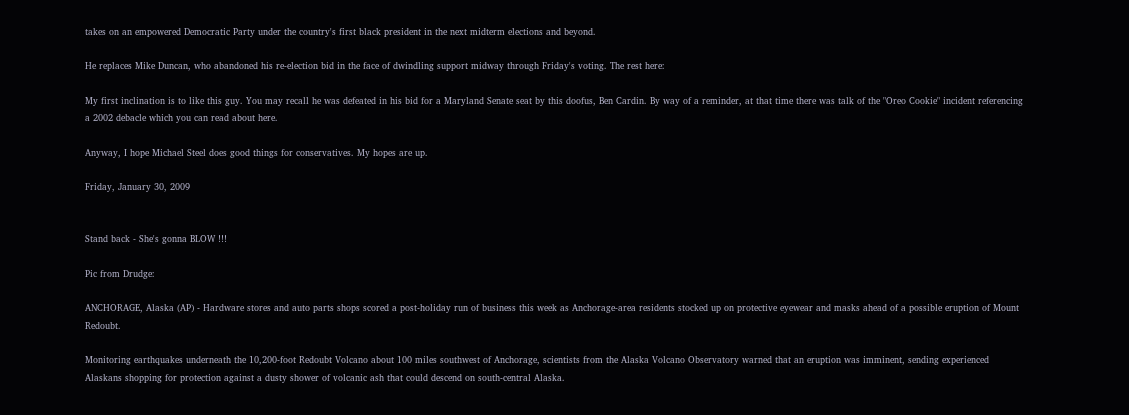takes on an empowered Democratic Party under the country's first black president in the next midterm elections and beyond.

He replaces Mike Duncan, who abandoned his re-election bid in the face of dwindling support midway through Friday's voting. The rest here:

My first inclination is to like this guy. You may recall he was defeated in his bid for a Maryland Senate seat by this doofus, Ben Cardin. By way of a reminder, at that time there was talk of the "Oreo Cookie" incident referencing a 2002 debacle which you can read about here.

Anyway, I hope Michael Steel does good things for conservatives. My hopes are up.

Friday, January 30, 2009


Stand back - She's gonna BLOW !!!

Pic from Drudge:

ANCHORAGE, Alaska (AP) - Hardware stores and auto parts shops scored a post-holiday run of business this week as Anchorage-area residents stocked up on protective eyewear and masks ahead of a possible eruption of Mount Redoubt.

Monitoring earthquakes underneath the 10,200-foot Redoubt Volcano about 100 miles southwest of Anchorage, scientists from the Alaska Volcano Observatory warned that an eruption was imminent, sending experienced Alaskans shopping for protection against a dusty shower of volcanic ash that could descend on south-central Alaska.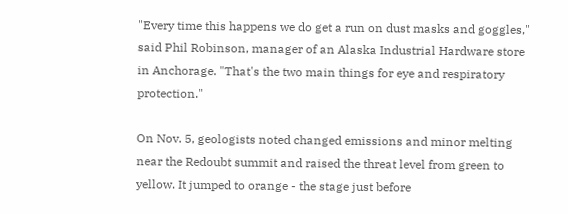"Every time this happens we do get a run on dust masks and goggles," said Phil Robinson, manager of an Alaska Industrial Hardware store in Anchorage. "That's the two main things for eye and respiratory protection."

On Nov. 5, geologists noted changed emissions and minor melting near the Redoubt summit and raised the threat level from green to yellow. It jumped to orange - the stage just before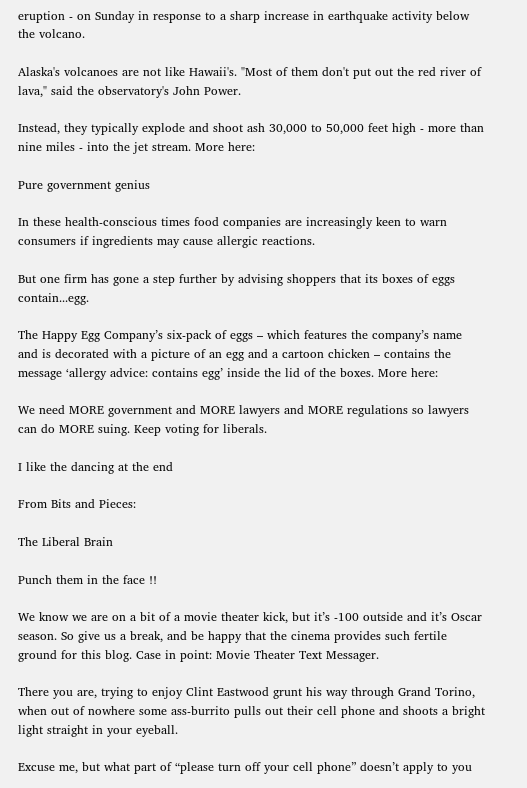eruption - on Sunday in response to a sharp increase in earthquake activity below the volcano.

Alaska's volcanoes are not like Hawaii's. "Most of them don't put out the red river of lava," said the observatory's John Power.

Instead, they typically explode and shoot ash 30,000 to 50,000 feet high - more than nine miles - into the jet stream. More here:

Pure government genius

In these health-conscious times food companies are increasingly keen to warn consumers if ingredients may cause allergic reactions.

But one firm has gone a step further by advising shoppers that its boxes of eggs contain...egg.

The Happy Egg Company’s six-pack of eggs – which features the company’s name and is decorated with a picture of an egg and a cartoon chicken – contains the message ‘allergy advice: contains egg’ inside the lid of the boxes. More here:

We need MORE government and MORE lawyers and MORE regulations so lawyers can do MORE suing. Keep voting for liberals.

I like the dancing at the end

From Bits and Pieces:

The Liberal Brain

Punch them in the face !!

We know we are on a bit of a movie theater kick, but it’s -100 outside and it’s Oscar season. So give us a break, and be happy that the cinema provides such fertile ground for this blog. Case in point: Movie Theater Text Messager.

There you are, trying to enjoy Clint Eastwood grunt his way through Grand Torino, when out of nowhere some ass-burrito pulls out their cell phone and shoots a bright light straight in your eyeball.

Excuse me, but what part of “please turn off your cell phone” doesn’t apply to you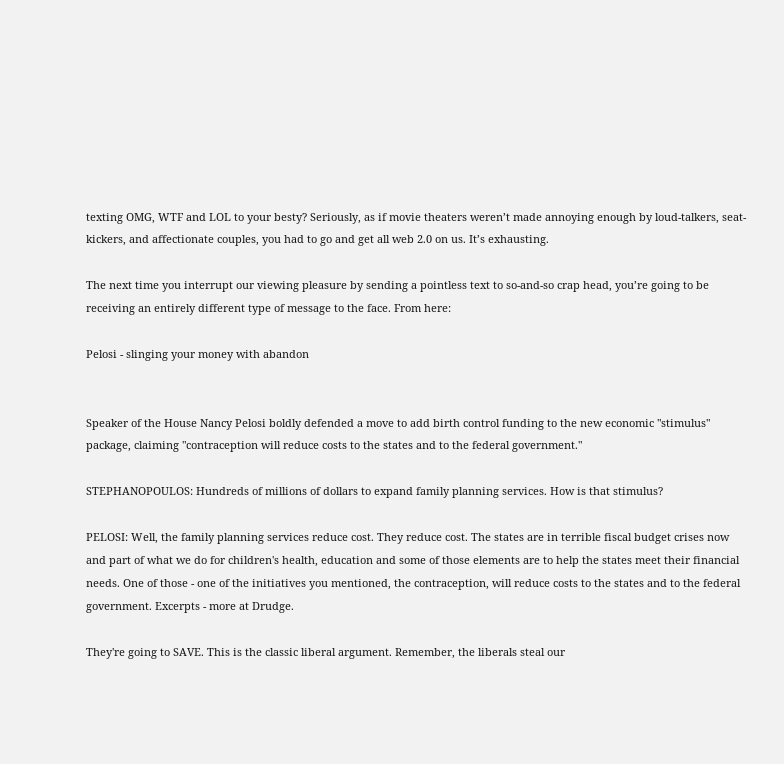texting OMG, WTF and LOL to your besty? Seriously, as if movie theaters weren’t made annoying enough by loud-talkers, seat-kickers, and affectionate couples, you had to go and get all web 2.0 on us. It’s exhausting.

The next time you interrupt our viewing pleasure by sending a pointless text to so-and-so crap head, you’re going to be receiving an entirely different type of message to the face. From here:

Pelosi - slinging your money with abandon


Speaker of the House Nancy Pelosi boldly defended a move to add birth control funding to the new economic "stimulus" package, claiming "contraception will reduce costs to the states and to the federal government."

STEPHANOPOULOS: Hundreds of millions of dollars to expand family planning services. How is that stimulus?

PELOSI: Well, the family planning services reduce cost. They reduce cost. The states are in terrible fiscal budget crises now and part of what we do for children's health, education and some of those elements are to help the states meet their financial needs. One of those - one of the initiatives you mentioned, the contraception, will reduce costs to the states and to the federal government. Excerpts - more at Drudge.

They're going to SAVE. This is the classic liberal argument. Remember, the liberals steal our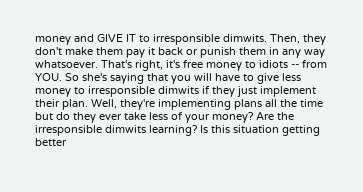money and GIVE IT to irresponsible dimwits. Then, they don't make them pay it back or punish them in any way whatsoever. That's right, it's free money to idiots -- from YOU. So she's saying that you will have to give less money to irresponsible dimwits if they just implement their plan. Well, they're implementing plans all the time but do they ever take less of your money? Are the irresponsible dimwits learning? Is this situation getting better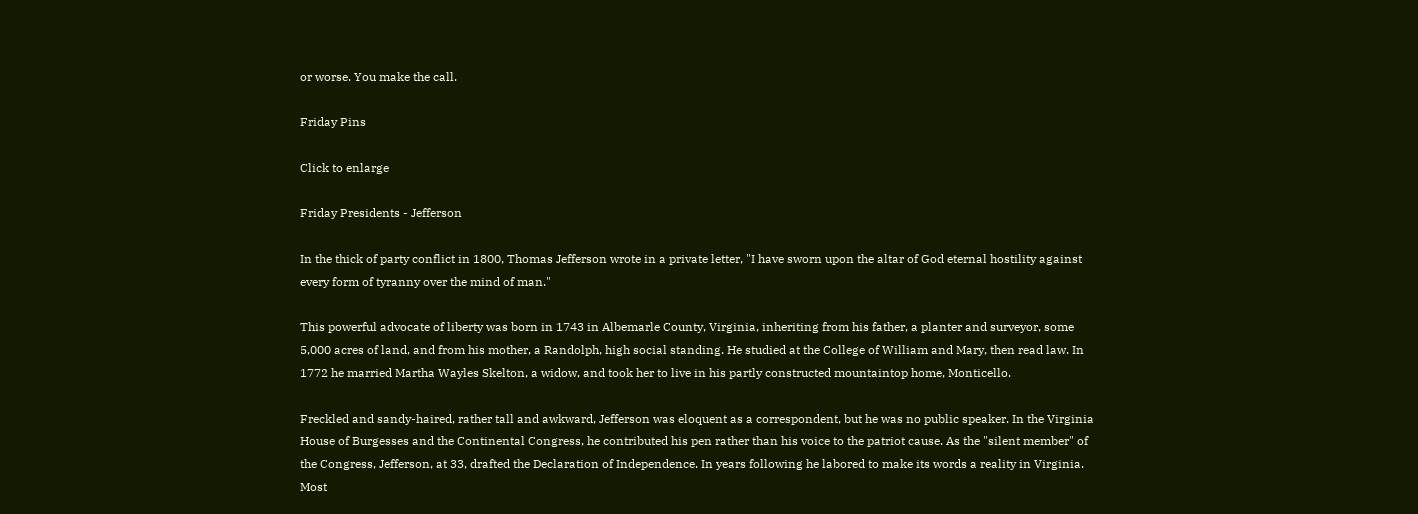or worse. You make the call.

Friday Pins

Click to enlarge

Friday Presidents - Jefferson

In the thick of party conflict in 1800, Thomas Jefferson wrote in a private letter, "I have sworn upon the altar of God eternal hostility against every form of tyranny over the mind of man."

This powerful advocate of liberty was born in 1743 in Albemarle County, Virginia, inheriting from his father, a planter and surveyor, some 5,000 acres of land, and from his mother, a Randolph, high social standing. He studied at the College of William and Mary, then read law. In 1772 he married Martha Wayles Skelton, a widow, and took her to live in his partly constructed mountaintop home, Monticello.

Freckled and sandy-haired, rather tall and awkward, Jefferson was eloquent as a correspondent, but he was no public speaker. In the Virginia House of Burgesses and the Continental Congress, he contributed his pen rather than his voice to the patriot cause. As the "silent member" of the Congress, Jefferson, at 33, drafted the Declaration of Independence. In years following he labored to make its words a reality in Virginia. Most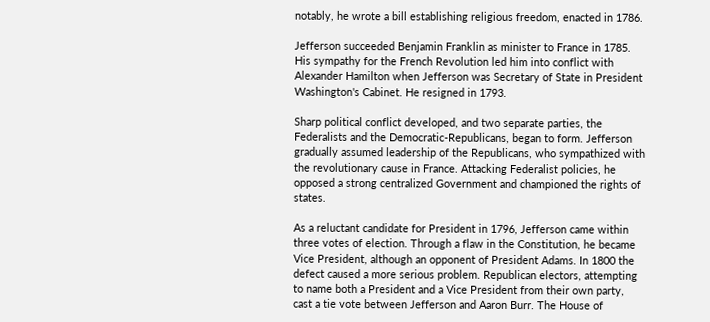notably, he wrote a bill establishing religious freedom, enacted in 1786.

Jefferson succeeded Benjamin Franklin as minister to France in 1785. His sympathy for the French Revolution led him into conflict with Alexander Hamilton when Jefferson was Secretary of State in President Washington's Cabinet. He resigned in 1793.

Sharp political conflict developed, and two separate parties, the Federalists and the Democratic-Republicans, began to form. Jefferson gradually assumed leadership of the Republicans, who sympathized with the revolutionary cause in France. Attacking Federalist policies, he opposed a strong centralized Government and championed the rights of states.

As a reluctant candidate for President in 1796, Jefferson came within three votes of election. Through a flaw in the Constitution, he became Vice President, although an opponent of President Adams. In 1800 the defect caused a more serious problem. Republican electors, attempting to name both a President and a Vice President from their own party, cast a tie vote between Jefferson and Aaron Burr. The House of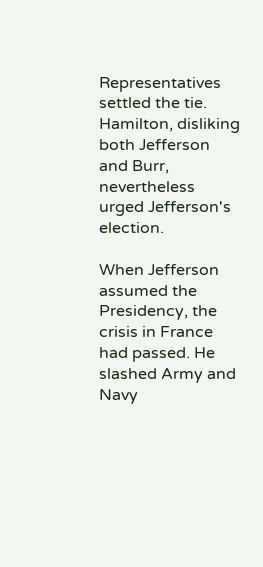Representatives settled the tie. Hamilton, disliking both Jefferson and Burr, nevertheless urged Jefferson's election.

When Jefferson assumed the Presidency, the crisis in France had passed. He slashed Army and Navy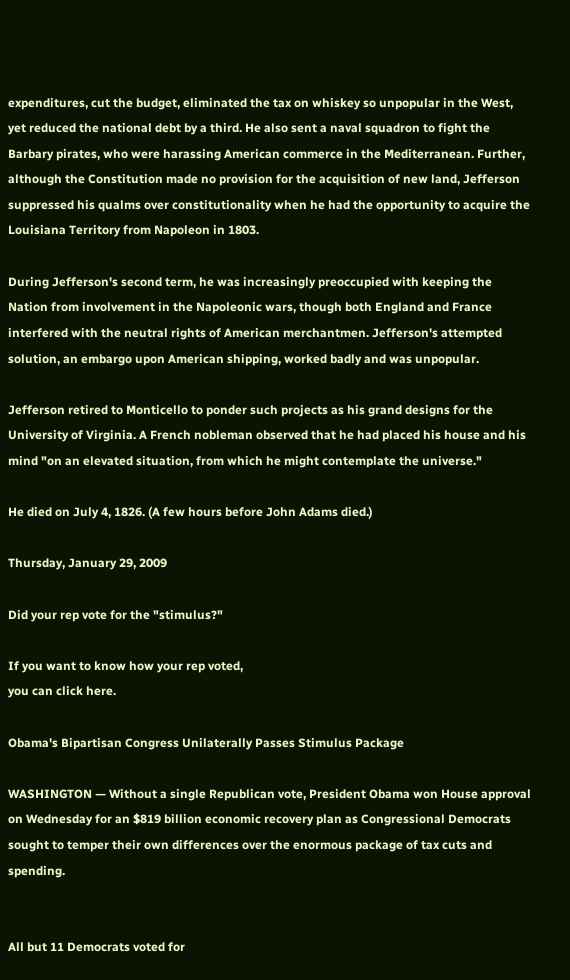expenditures, cut the budget, eliminated the tax on whiskey so unpopular in the West, yet reduced the national debt by a third. He also sent a naval squadron to fight the Barbary pirates, who were harassing American commerce in the Mediterranean. Further, although the Constitution made no provision for the acquisition of new land, Jefferson suppressed his qualms over constitutionality when he had the opportunity to acquire the Louisiana Territory from Napoleon in 1803.

During Jefferson's second term, he was increasingly preoccupied with keeping the Nation from involvement in the Napoleonic wars, though both England and France interfered with the neutral rights of American merchantmen. Jefferson's attempted solution, an embargo upon American shipping, worked badly and was unpopular.

Jefferson retired to Monticello to ponder such projects as his grand designs for the University of Virginia. A French nobleman observed that he had placed his house and his mind "on an elevated situation, from which he might contemplate the universe."

He died on July 4, 1826. (A few hours before John Adams died.)

Thursday, January 29, 2009

Did your rep vote for the "stimulus?"

If you want to know how your rep voted,
you can click here.

Obama's Bipartisan Congress Unilaterally Passes Stimulus Package

WASHINGTON — Without a single Republican vote, President Obama won House approval on Wednesday for an $819 billion economic recovery plan as Congressional Democrats sought to temper their own differences over the enormous package of tax cuts and spending.


All but 11 Democrats voted for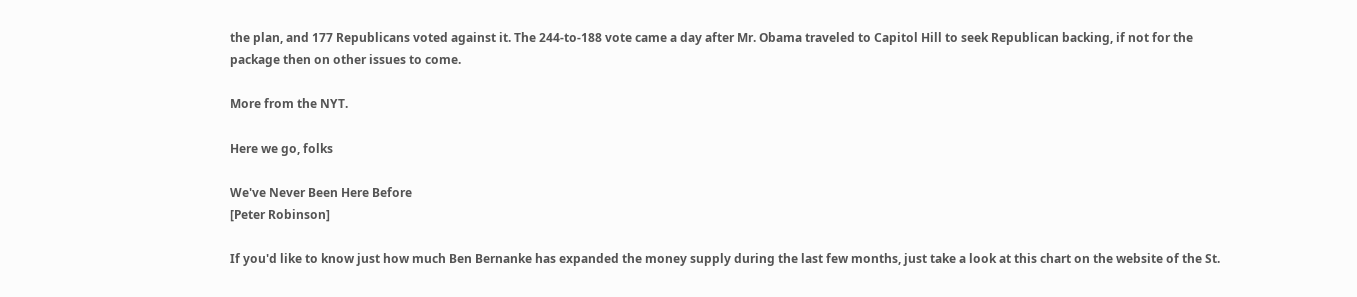the plan, and 177 Republicans voted against it. The 244-to-188 vote came a day after Mr. Obama traveled to Capitol Hill to seek Republican backing, if not for the package then on other issues to come.

More from the NYT.

Here we go, folks

We've Never Been Here Before
[Peter Robinson]

If you'd like to know just how much Ben Bernanke has expanded the money supply during the last few months, just take a look at this chart on the website of the St.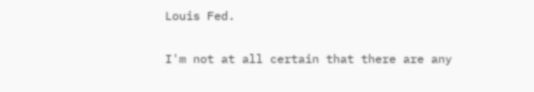Louis Fed.

I'm not at all certain that there are any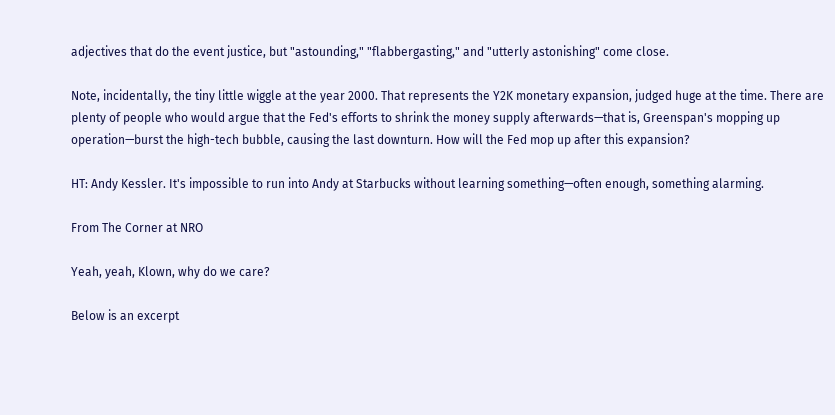adjectives that do the event justice, but "astounding," "flabbergasting," and "utterly astonishing" come close.

Note, incidentally, the tiny little wiggle at the year 2000. That represents the Y2K monetary expansion, judged huge at the time. There are plenty of people who would argue that the Fed's efforts to shrink the money supply afterwards—that is, Greenspan's mopping up operation—burst the high-tech bubble, causing the last downturn. How will the Fed mop up after this expansion?

HT: Andy Kessler. It's impossible to run into Andy at Starbucks without learning something—often enough, something alarming.

From The Corner at NRO

Yeah, yeah, Klown, why do we care?

Below is an excerpt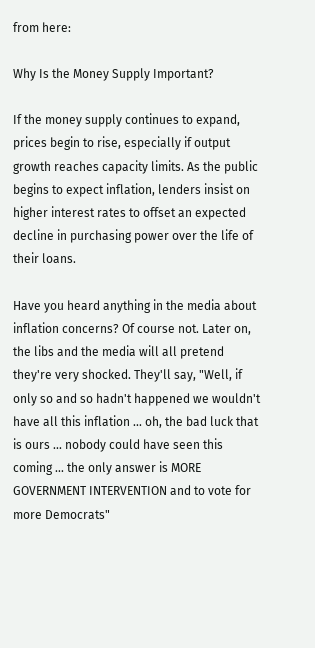from here:

Why Is the Money Supply Important?

If the money supply continues to expand, prices begin to rise, especially if output growth reaches capacity limits. As the public begins to expect inflation, lenders insist on higher interest rates to offset an expected decline in purchasing power over the life of their loans.

Have you heard anything in the media about inflation concerns? Of course not. Later on, the libs and the media will all pretend they're very shocked. They'll say, "Well, if only so and so hadn't happened we wouldn't have all this inflation ... oh, the bad luck that is ours ... nobody could have seen this coming ... the only answer is MORE GOVERNMENT INTERVENTION and to vote for more Democrats"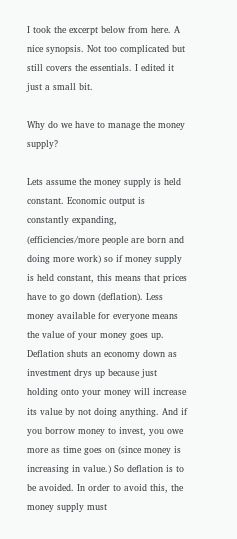I took the excerpt below from here. A nice synopsis. Not too complicated but still covers the essentials. I edited it just a small bit.

Why do we have to manage the money supply?

Lets assume the money supply is held constant. Economic output is constantly expanding, (efficiencies/more people are born and doing more work) so if money supply is held constant, this means that prices have to go down (deflation). Less money available for everyone means the value of your money goes up. Deflation shuts an economy down as investment drys up because just holding onto your money will increase its value by not doing anything. And if you borrow money to invest, you owe more as time goes on (since money is increasing in value.) So deflation is to be avoided. In order to avoid this, the money supply must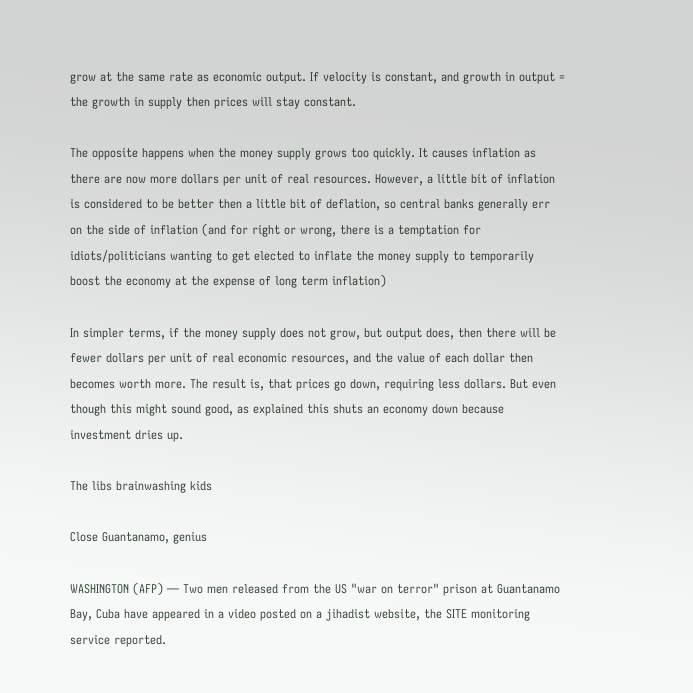grow at the same rate as economic output. If velocity is constant, and growth in output = the growth in supply then prices will stay constant.

The opposite happens when the money supply grows too quickly. It causes inflation as there are now more dollars per unit of real resources. However, a little bit of inflation is considered to be better then a little bit of deflation, so central banks generally err on the side of inflation (and for right or wrong, there is a temptation for idiots/politicians wanting to get elected to inflate the money supply to temporarily boost the economy at the expense of long term inflation)

In simpler terms, if the money supply does not grow, but output does, then there will be fewer dollars per unit of real economic resources, and the value of each dollar then becomes worth more. The result is, that prices go down, requiring less dollars. But even though this might sound good, as explained this shuts an economy down because investment dries up.

The libs brainwashing kids

Close Guantanamo, genius

WASHINGTON (AFP) — Two men released from the US "war on terror" prison at Guantanamo Bay, Cuba have appeared in a video posted on a jihadist website, the SITE monitoring service reported.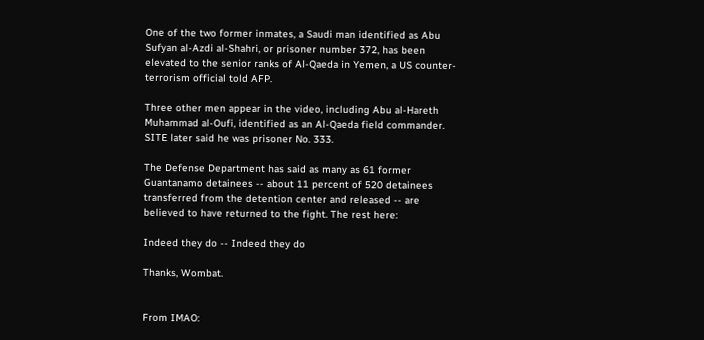One of the two former inmates, a Saudi man identified as Abu Sufyan al-Azdi al-Shahri, or prisoner number 372, has been elevated to the senior ranks of Al-Qaeda in Yemen, a US counter-terrorism official told AFP.

Three other men appear in the video, including Abu al-Hareth Muhammad al-Oufi, identified as an Al-Qaeda field commander. SITE later said he was prisoner No. 333.

The Defense Department has said as many as 61 former Guantanamo detainees -- about 11 percent of 520 detainees transferred from the detention center and released -- are believed to have returned to the fight. The rest here:

Indeed they do -- Indeed they do

Thanks, Wombat.


From IMAO: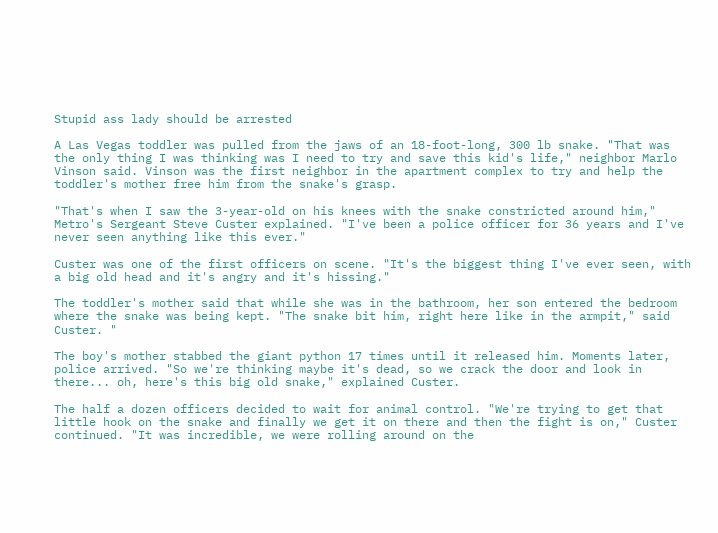Stupid ass lady should be arrested

A Las Vegas toddler was pulled from the jaws of an 18-foot-long, 300 lb snake. "That was the only thing I was thinking was I need to try and save this kid's life," neighbor Marlo Vinson said. Vinson was the first neighbor in the apartment complex to try and help the toddler's mother free him from the snake's grasp.

"That's when I saw the 3-year-old on his knees with the snake constricted around him," Metro's Sergeant Steve Custer explained. "I've been a police officer for 36 years and I've never seen anything like this ever."

Custer was one of the first officers on scene. "It's the biggest thing I've ever seen, with a big old head and it's angry and it's hissing."

The toddler's mother said that while she was in the bathroom, her son entered the bedroom where the snake was being kept. "The snake bit him, right here like in the armpit," said Custer. "

The boy's mother stabbed the giant python 17 times until it released him. Moments later, police arrived. "So we're thinking maybe it's dead, so we crack the door and look in there... oh, here's this big old snake," explained Custer.

The half a dozen officers decided to wait for animal control. "We're trying to get that little hook on the snake and finally we get it on there and then the fight is on," Custer continued. "It was incredible, we were rolling around on the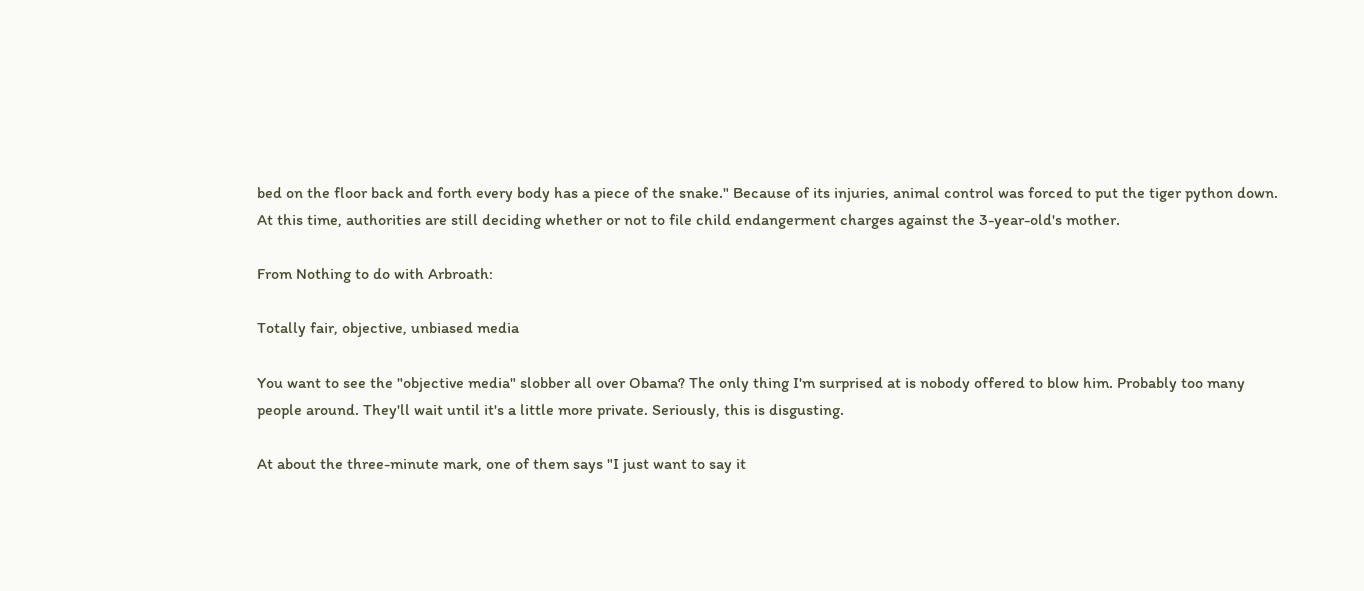bed on the floor back and forth every body has a piece of the snake." Because of its injuries, animal control was forced to put the tiger python down. At this time, authorities are still deciding whether or not to file child endangerment charges against the 3-year-old's mother.

From Nothing to do with Arbroath:

Totally fair, objective, unbiased media

You want to see the "objective media" slobber all over Obama? The only thing I'm surprised at is nobody offered to blow him. Probably too many people around. They'll wait until it's a little more private. Seriously, this is disgusting.

At about the three-minute mark, one of them says "I just want to say it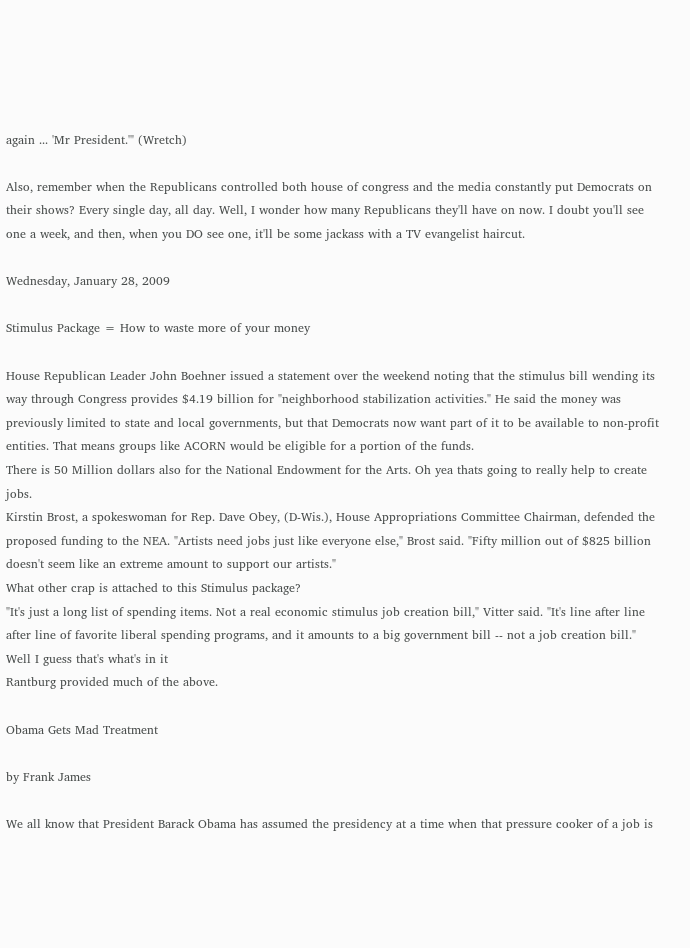again ... 'Mr President.'" (Wretch)

Also, remember when the Republicans controlled both house of congress and the media constantly put Democrats on their shows? Every single day, all day. Well, I wonder how many Republicans they'll have on now. I doubt you'll see one a week, and then, when you DO see one, it'll be some jackass with a TV evangelist haircut.

Wednesday, January 28, 2009

Stimulus Package = How to waste more of your money

House Republican Leader John Boehner issued a statement over the weekend noting that the stimulus bill wending its way through Congress provides $4.19 billion for "neighborhood stabilization activities." He said the money was previously limited to state and local governments, but that Democrats now want part of it to be available to non-profit entities. That means groups like ACORN would be eligible for a portion of the funds.
There is 50 Million dollars also for the National Endowment for the Arts. Oh yea thats going to really help to create jobs.
Kirstin Brost, a spokeswoman for Rep. Dave Obey, (D-Wis.), House Appropriations Committee Chairman, defended the proposed funding to the NEA. "Artists need jobs just like everyone else," Brost said. "Fifty million out of $825 billion doesn't seem like an extreme amount to support our artists."
What other crap is attached to this Stimulus package?
"It's just a long list of spending items. Not a real economic stimulus job creation bill," Vitter said. "It's line after line after line of favorite liberal spending programs, and it amounts to a big government bill -- not a job creation bill."
Well I guess that's what's in it
Rantburg provided much of the above.

Obama Gets Mad Treatment

by Frank James

We all know that President Barack Obama has assumed the presidency at a time when that pressure cooker of a job is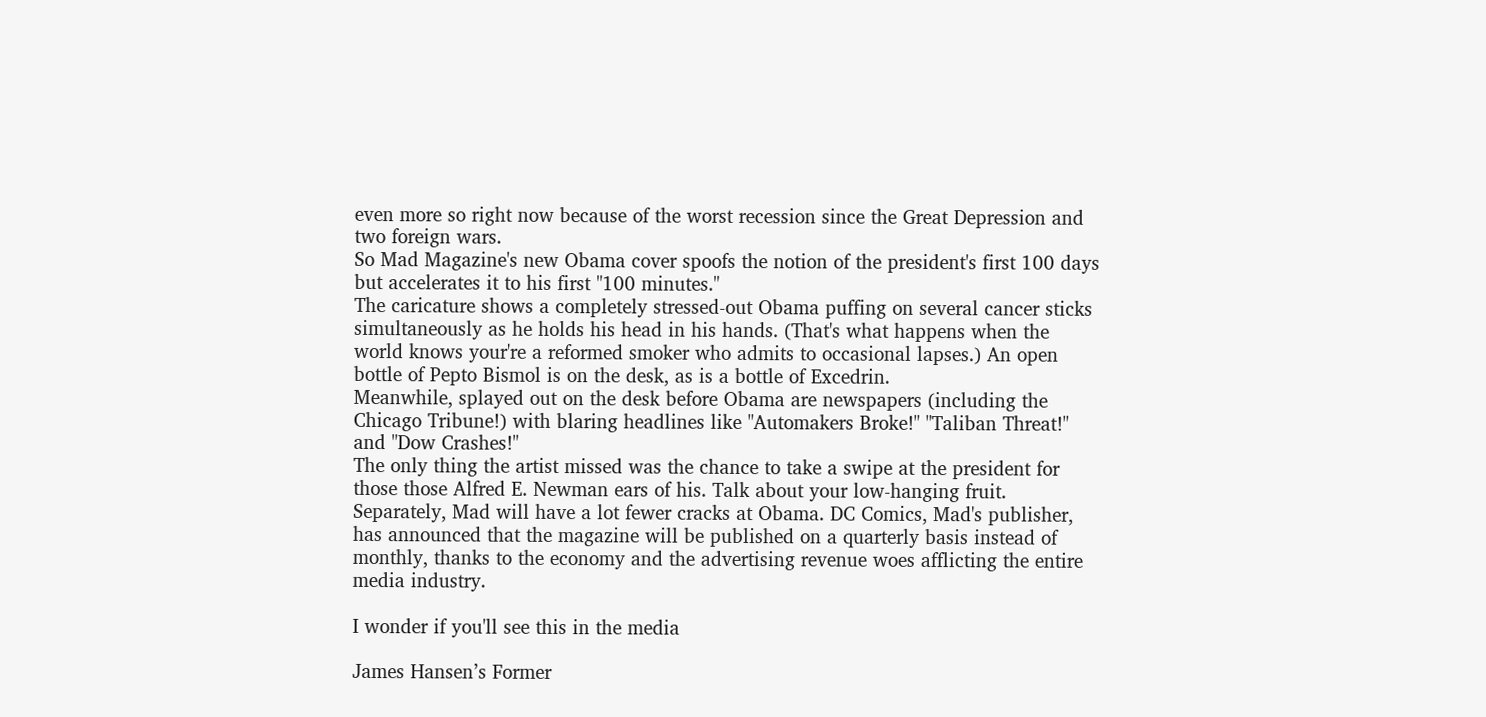even more so right now because of the worst recession since the Great Depression and two foreign wars.
So Mad Magazine's new Obama cover spoofs the notion of the president's first 100 days but accelerates it to his first "100 minutes."
The caricature shows a completely stressed-out Obama puffing on several cancer sticks simultaneously as he holds his head in his hands. (That's what happens when the world knows your're a reformed smoker who admits to occasional lapses.) An open bottle of Pepto Bismol is on the desk, as is a bottle of Excedrin.
Meanwhile, splayed out on the desk before Obama are newspapers (including the Chicago Tribune!) with blaring headlines like "Automakers Broke!" "Taliban Threat!" and "Dow Crashes!"
The only thing the artist missed was the chance to take a swipe at the president for those those Alfred E. Newman ears of his. Talk about your low-hanging fruit.
Separately, Mad will have a lot fewer cracks at Obama. DC Comics, Mad's publisher, has announced that the magazine will be published on a quarterly basis instead of monthly, thanks to the economy and the advertising revenue woes afflicting the entire media industry.

I wonder if you'll see this in the media

James Hansen’s Former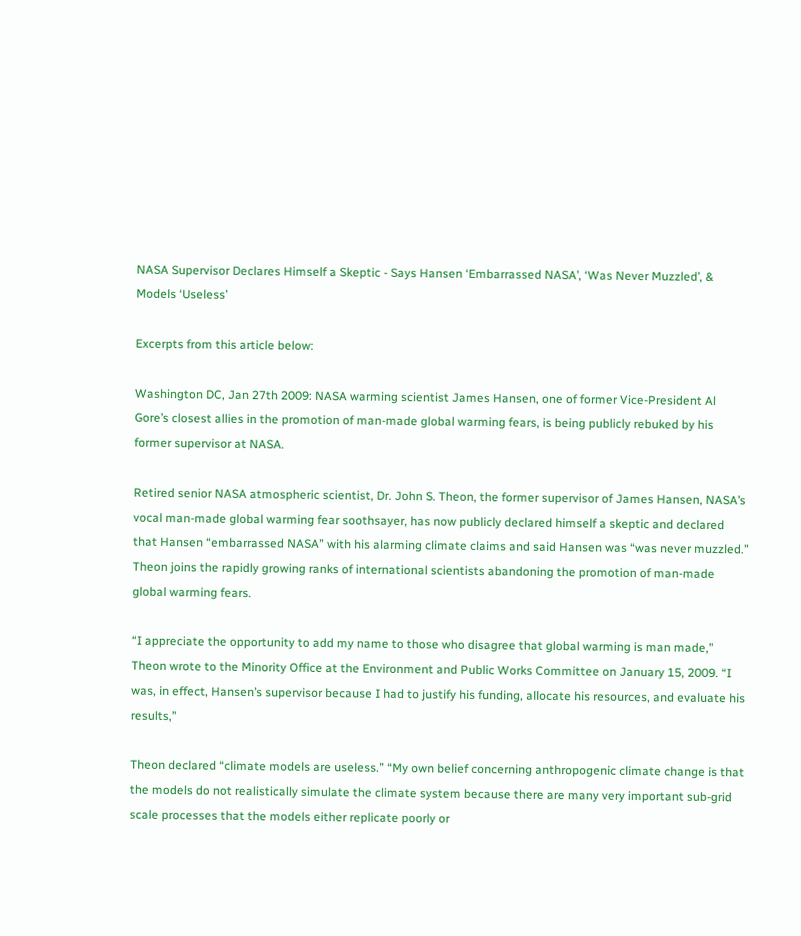NASA Supervisor Declares Himself a Skeptic - Says Hansen ‘Embarrassed NASA’, ‘Was Never Muzzled’, & Models ‘Useless’

Excerpts from this article below:

Washington DC, Jan 27th 2009: NASA warming scientist James Hansen, one of former Vice-President Al Gore’s closest allies in the promotion of man-made global warming fears, is being publicly rebuked by his former supervisor at NASA.

Retired senior NASA atmospheric scientist, Dr. John S. Theon, the former supervisor of James Hansen, NASA’s vocal man-made global warming fear soothsayer, has now publicly declared himself a skeptic and declared that Hansen “embarrassed NASA” with his alarming climate claims and said Hansen was “was never muzzled.” Theon joins the rapidly growing ranks of international scientists abandoning the promotion of man-made global warming fears.

“I appreciate the opportunity to add my name to those who disagree that global warming is man made,” Theon wrote to the Minority Office at the Environment and Public Works Committee on January 15, 2009. “I was, in effect, Hansen’s supervisor because I had to justify his funding, allocate his resources, and evaluate his results,”

Theon declared “climate models are useless.” “My own belief concerning anthropogenic climate change is that the models do not realistically simulate the climate system because there are many very important sub-grid scale processes that the models either replicate poorly or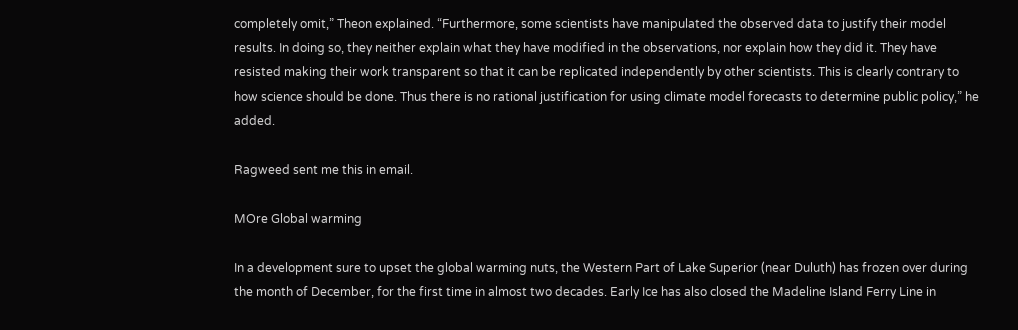completely omit,” Theon explained. “Furthermore, some scientists have manipulated the observed data to justify their model results. In doing so, they neither explain what they have modified in the observations, nor explain how they did it. They have resisted making their work transparent so that it can be replicated independently by other scientists. This is clearly contrary to how science should be done. Thus there is no rational justification for using climate model forecasts to determine public policy,” he added.

Ragweed sent me this in email.

MOre Global warming

In a development sure to upset the global warming nuts, the Western Part of Lake Superior (near Duluth) has frozen over during the month of December, for the first time in almost two decades. Early Ice has also closed the Madeline Island Ferry Line in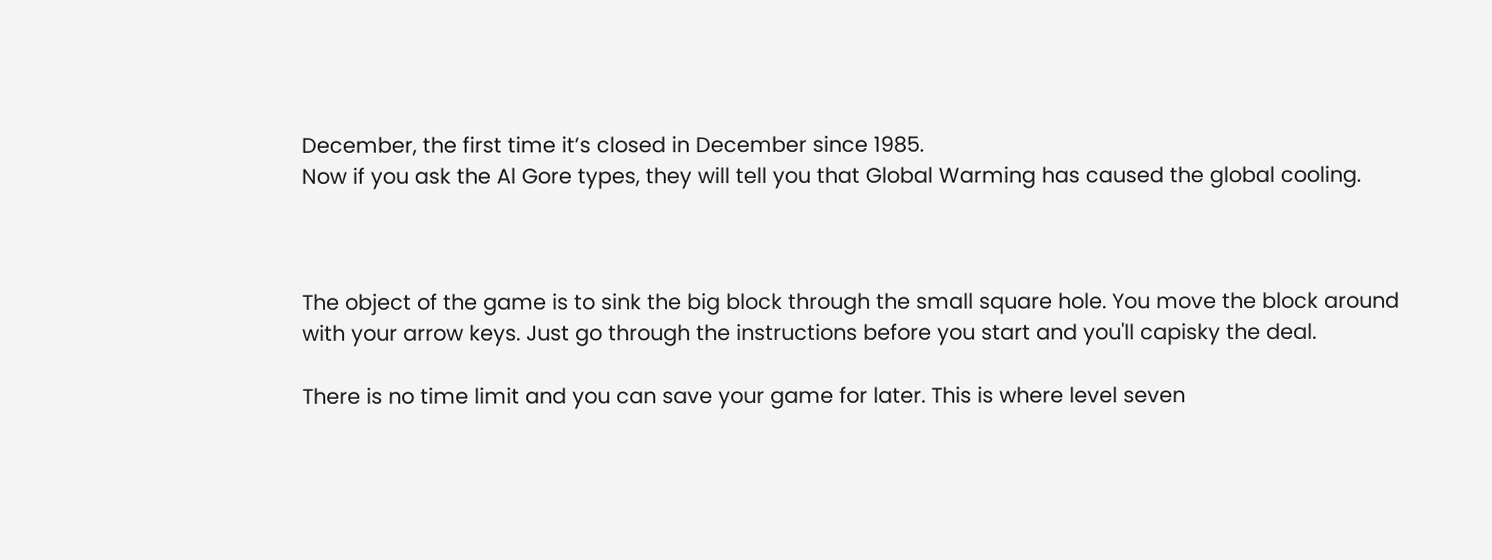December, the first time it’s closed in December since 1985.
Now if you ask the Al Gore types, they will tell you that Global Warming has caused the global cooling.



The object of the game is to sink the big block through the small square hole. You move the block around with your arrow keys. Just go through the instructions before you start and you'll capisky the deal.

There is no time limit and you can save your game for later. This is where level seven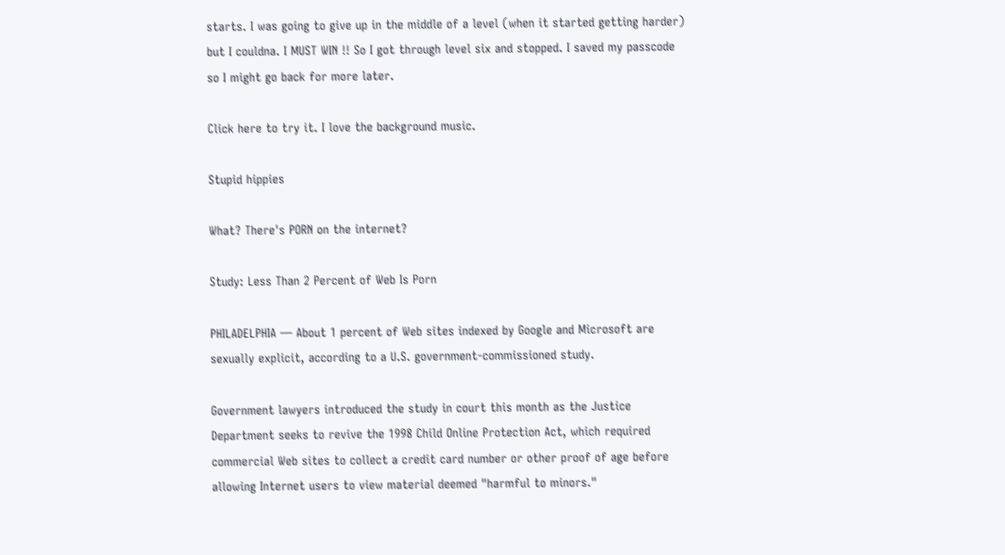starts. I was going to give up in the middle of a level (when it started getting harder) but I couldna. I MUST WIN !! So I got through level six and stopped. I saved my passcode so I might go back for more later.

Click here to try it. I love the background music.

Stupid hippies

What? There's PORN on the internet?

Study: Less Than 2 Percent of Web Is Porn

PHILADELPHIA — About 1 percent of Web sites indexed by Google and Microsoft are sexually explicit, according to a U.S. government-commissioned study.

Government lawyers introduced the study in court this month as the Justice Department seeks to revive the 1998 Child Online Protection Act, which required commercial Web sites to collect a credit card number or other proof of age before allowing Internet users to view material deemed "harmful to minors."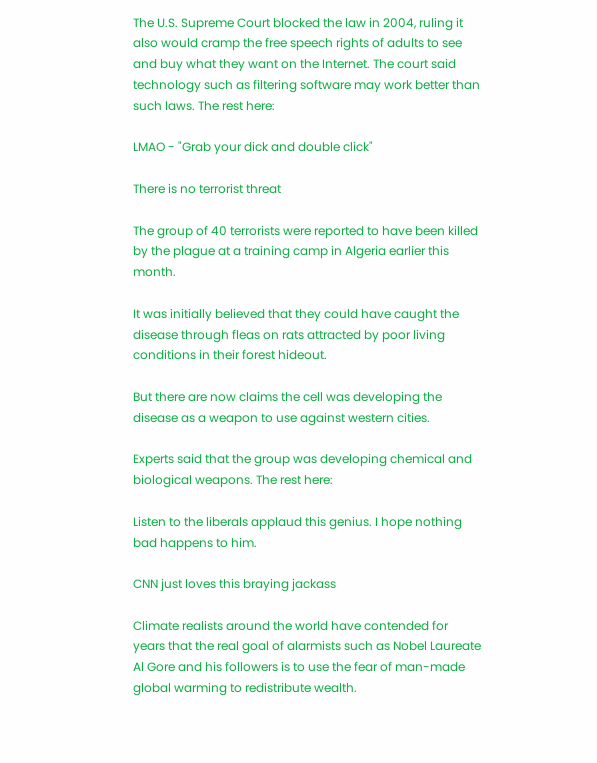The U.S. Supreme Court blocked the law in 2004, ruling it also would cramp the free speech rights of adults to see and buy what they want on the Internet. The court said technology such as filtering software may work better than such laws. The rest here:

LMAO - "Grab your dick and double click"

There is no terrorist threat

The group of 40 terrorists were reported to have been killed by the plague at a training camp in Algeria earlier this month.

It was initially believed that they could have caught the disease through fleas on rats attracted by poor living conditions in their forest hideout.

But there are now claims the cell was developing the disease as a weapon to use against western cities.

Experts said that the group was developing chemical and biological weapons. The rest here:

Listen to the liberals applaud this genius. I hope nothing bad happens to him.

CNN just loves this braying jackass

Climate realists around the world have contended for years that the real goal of alarmists such as Nobel Laureate Al Gore and his followers is to use the fear of man-made global warming to redistribute wealth.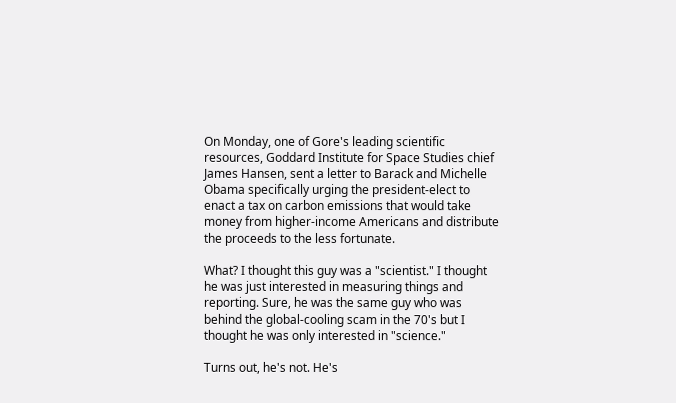On Monday, one of Gore's leading scientific resources, Goddard Institute for Space Studies chief James Hansen, sent a letter to Barack and Michelle Obama specifically urging the president-elect to enact a tax on carbon emissions that would take money from higher-income Americans and distribute the proceeds to the less fortunate.

What? I thought this guy was a "scientist." I thought he was just interested in measuring things and reporting. Sure, he was the same guy who was behind the global-cooling scam in the 70's but I thought he was only interested in "science."

Turns out, he's not. He's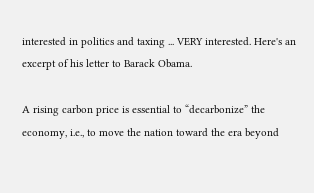interested in politics and taxing ... VERY interested. Here's an excerpt of his letter to Barack Obama.

A rising carbon price is essential to “decarbonize” the economy, i.e., to move the nation toward the era beyond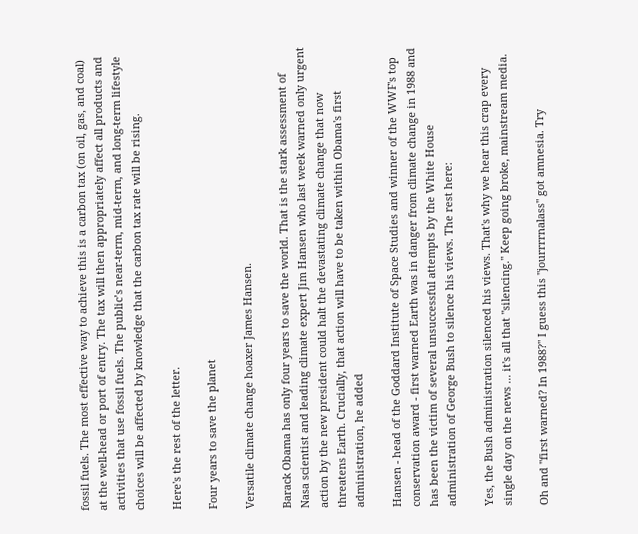fossil fuels. The most effective way to achieve this is a carbon tax (on oil, gas, and coal) at the well-head or port of entry. The tax will then appropriately affect all products and activities that use fossil fuels. The public’s near-term, mid-term, and long-term lifestyle choices will be affected by knowledge that the carbon tax rate will be rising.

Here's the rest of the letter.

Four years to save the planet

Versatile climate change hoaxer James Hansen.

Barack Obama has only four years to save the world. That is the stark assessment of Nasa scientist and leading climate expert Jim Hansen who last week warned only urgent action by the new president could halt the devastating climate change that now threatens Earth. Crucially, that action will have to be taken within Obama's first administration, he added

Hansen - head of the Goddard Institute of Space Studies and winner of the WWF's top conservation award - first warned Earth was in danger from climate change in 1988 and has been the victim of several unsuccessful attempts by the White House administration of George Bush to silence his views. The rest here:

Yes, the Bush administration silenced his views. That's why we hear this crap every single day on the news ... it's all that "silencing." Keep going broke, mainstream media.

Oh and "first warned? In 1988?" I guess this "jourrrrnalass" got amnesia. Try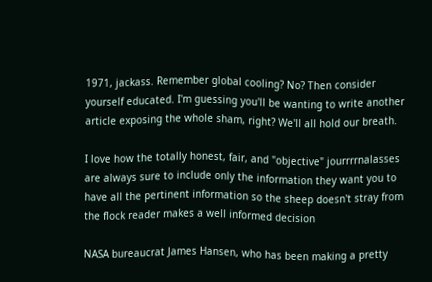1971, jackass. Remember global cooling? No? Then consider yourself educated. I'm guessing you'll be wanting to write another article exposing the whole sham, right? We'll all hold our breath.

I love how the totally honest, fair, and "objective" jourrrrnalasses are always sure to include only the information they want you to have all the pertinent information so the sheep doesn't stray from the flock reader makes a well informed decision

NASA bureaucrat James Hansen, who has been making a pretty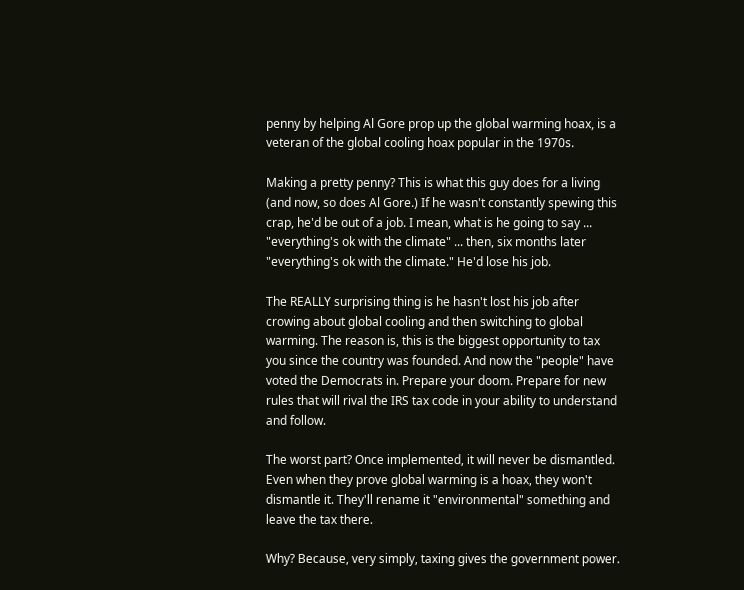penny by helping Al Gore prop up the global warming hoax, is a veteran of the global cooling hoax popular in the 1970s.

Making a pretty penny? This is what this guy does for a living (and now, so does Al Gore.) If he wasn't constantly spewing this crap, he'd be out of a job. I mean, what is he going to say ... "everything's ok with the climate" ... then, six months later "everything's ok with the climate." He'd lose his job.

The REALLY surprising thing is he hasn't lost his job after crowing about global cooling and then switching to global warming. The reason is, this is the biggest opportunity to tax you since the country was founded. And now the "people" have voted the Democrats in. Prepare your doom. Prepare for new rules that will rival the IRS tax code in your ability to understand and follow.

The worst part? Once implemented, it will never be dismantled. Even when they prove global warming is a hoax, they won't dismantle it. They'll rename it "environmental" something and leave the tax there.

Why? Because, very simply, taxing gives the government power.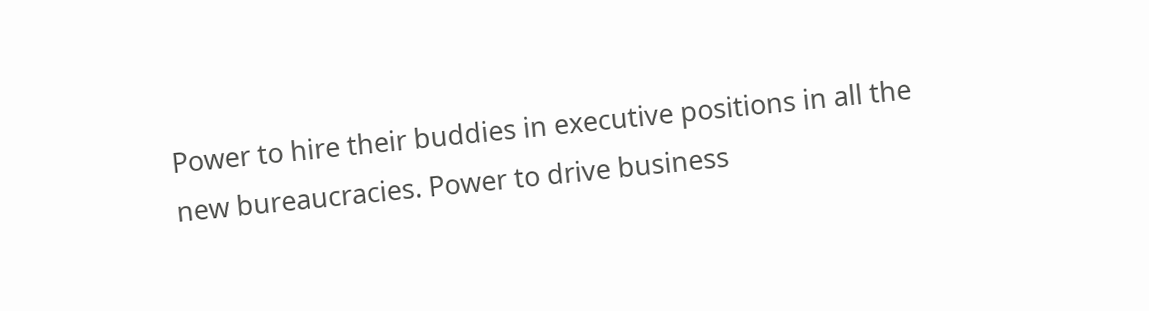Power to hire their buddies in executive positions in all the new bureaucracies. Power to drive business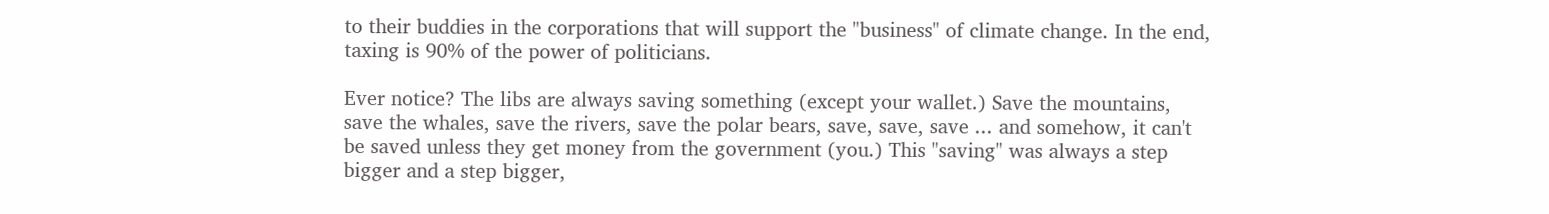to their buddies in the corporations that will support the "business" of climate change. In the end, taxing is 90% of the power of politicians.

Ever notice? The libs are always saving something (except your wallet.) Save the mountains, save the whales, save the rivers, save the polar bears, save, save, save ... and somehow, it can't be saved unless they get money from the government (you.) This "saving" was always a step bigger and a step bigger,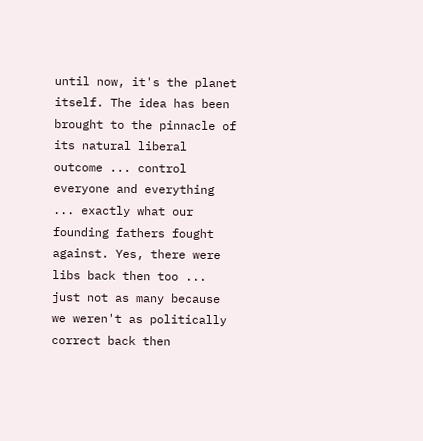until now, it's the planet itself. The idea has been brought to the pinnacle of its natural liberal outcome ... control everyone and everything ... exactly what our founding fathers fought against. Yes, there were libs back then too ... just not as many because we weren't as politically correct back then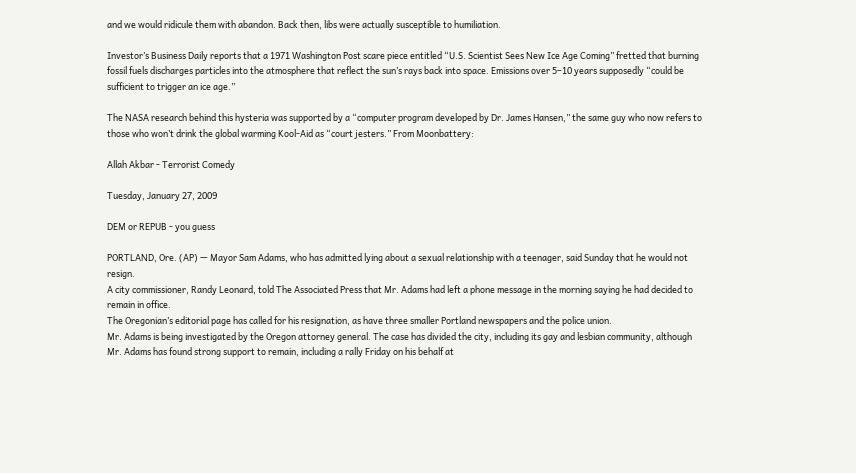and we would ridicule them with abandon. Back then, libs were actually susceptible to humiliation.

Investor’s Business Daily reports that a 1971 Washington Post scare piece entitled “U.S. Scientist Sees New Ice Age Coming” fretted that burning fossil fuels discharges particles into the atmosphere that reflect the sun’s rays back into space. Emissions over 5–10 years supposedly “could be sufficient to trigger an ice age.”

The NASA research behind this hysteria was supported by a “computer program developed by Dr. James Hansen,” the same guy who now refers to those who won’t drink the global warming Kool-Aid as “court jesters.” From Moonbattery:

Allah Akbar - Terrorist Comedy

Tuesday, January 27, 2009

DEM or REPUB - you guess

PORTLAND, Ore. (AP) — Mayor Sam Adams, who has admitted lying about a sexual relationship with a teenager, said Sunday that he would not resign.
A city commissioner, Randy Leonard, told The Associated Press that Mr. Adams had left a phone message in the morning saying he had decided to remain in office.
The Oregonian’s editorial page has called for his resignation, as have three smaller Portland newspapers and the police union.
Mr. Adams is being investigated by the Oregon attorney general. The case has divided the city, including its gay and lesbian community, although Mr. Adams has found strong support to remain, including a rally Friday on his behalf at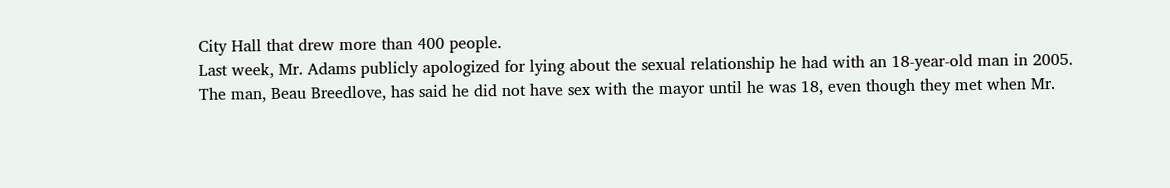City Hall that drew more than 400 people.
Last week, Mr. Adams publicly apologized for lying about the sexual relationship he had with an 18-year-old man in 2005.
The man, Beau Breedlove, has said he did not have sex with the mayor until he was 18, even though they met when Mr.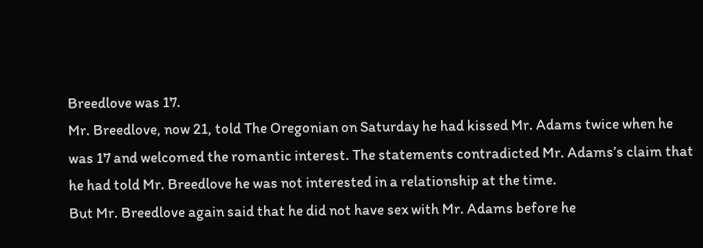Breedlove was 17.
Mr. Breedlove, now 21, told The Oregonian on Saturday he had kissed Mr. Adams twice when he was 17 and welcomed the romantic interest. The statements contradicted Mr. Adams’s claim that he had told Mr. Breedlove he was not interested in a relationship at the time.
But Mr. Breedlove again said that he did not have sex with Mr. Adams before he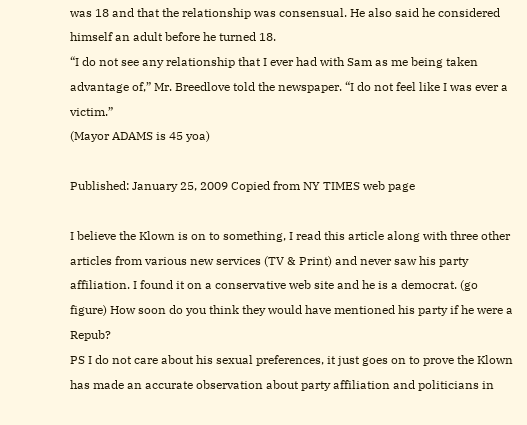was 18 and that the relationship was consensual. He also said he considered himself an adult before he turned 18.
“I do not see any relationship that I ever had with Sam as me being taken advantage of,” Mr. Breedlove told the newspaper. “I do not feel like I was ever a victim.”
(Mayor ADAMS is 45 yoa)

Published: January 25, 2009 Copied from NY TIMES web page

I believe the Klown is on to something, I read this article along with three other articles from various new services (TV & Print) and never saw his party affiliation. I found it on a conservative web site and he is a democrat. (go figure) How soon do you think they would have mentioned his party if he were a Repub?
PS I do not care about his sexual preferences, it just goes on to prove the Klown has made an accurate observation about party affiliation and politicians in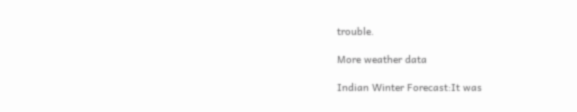trouble.

More weather data

Indian Winter Forecast:It was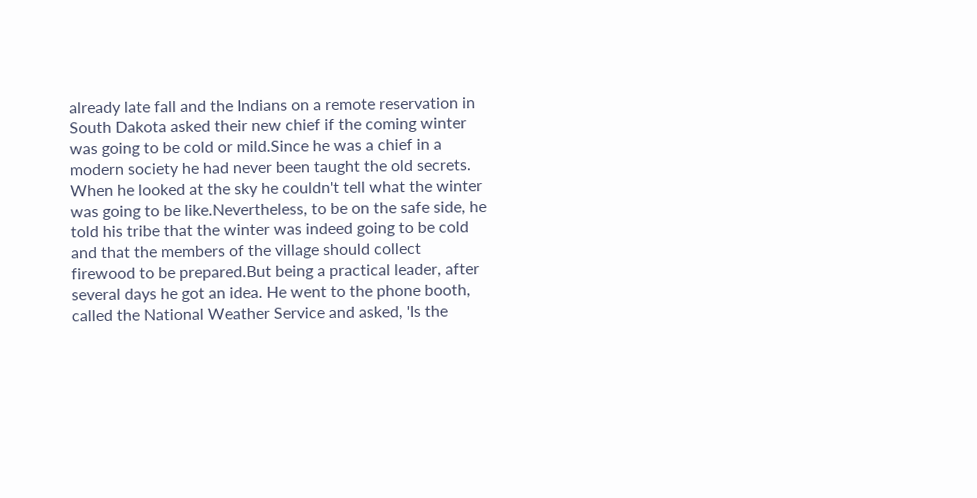already late fall and the Indians on a remote reservation in South Dakota asked their new chief if the coming winter was going to be cold or mild.Since he was a chief in a modern society he had never been taught the old secrets. When he looked at the sky he couldn't tell what the winter was going to be like.Nevertheless, to be on the safe side, he told his tribe that the winter was indeed going to be cold and that the members of the village should collect firewood to be prepared.But being a practical leader, after several days he got an idea. He went to the phone booth, called the National Weather Service and asked, 'Is the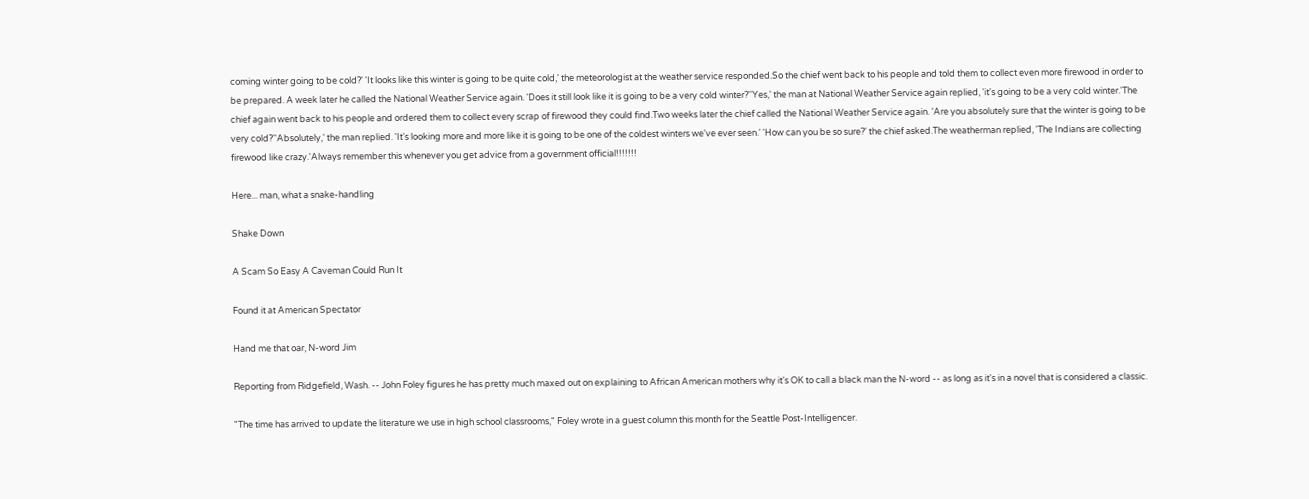coming winter going to be cold?' 'It looks like this winter is going to be quite cold,' the meteorologist at the weather service responded.So the chief went back to his people and told them to collect even more firewood in order to be prepared. A week later he called the National Weather Service again. 'Does it still look like it is going to be a very cold winter?''Yes,' the man at National Weather Service again replied, 'it's going to be a very cold winter.'The chief again went back to his people and ordered them to collect every scrap of firewood they could find.Two weeks later the chief called the National Weather Service again. 'Are you absolutely sure that the winter is going to be very cold?''Absolutely,' the man replied. 'It's looking more and more like it is going to be one of the coldest winters we've ever seen.' 'How can you be so sure?' the chief asked.The weatherman replied, 'The Indians are collecting firewood like crazy.'Always remember this whenever you get advice from a government official!!!!!!!

Here... man, what a snake-handling

Shake Down

A Scam So Easy A Caveman Could Run It

Found it at American Spectator

Hand me that oar, N-word Jim

Reporting from Ridgefield, Wash. -- John Foley figures he has pretty much maxed out on explaining to African American mothers why it's OK to call a black man the N-word -- as long as it's in a novel that is considered a classic.

"The time has arrived to update the literature we use in high school classrooms," Foley wrote in a guest column this month for the Seattle Post-Intelligencer.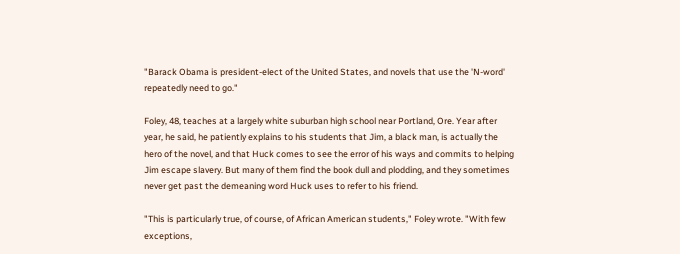"Barack Obama is president-elect of the United States, and novels that use the 'N-word' repeatedly need to go."

Foley, 48, teaches at a largely white suburban high school near Portland, Ore. Year after year, he said, he patiently explains to his students that Jim, a black man, is actually the hero of the novel, and that Huck comes to see the error of his ways and commits to helping Jim escape slavery. But many of them find the book dull and plodding, and they sometimes never get past the demeaning word Huck uses to refer to his friend.

"This is particularly true, of course, of African American students," Foley wrote. "With few exceptions,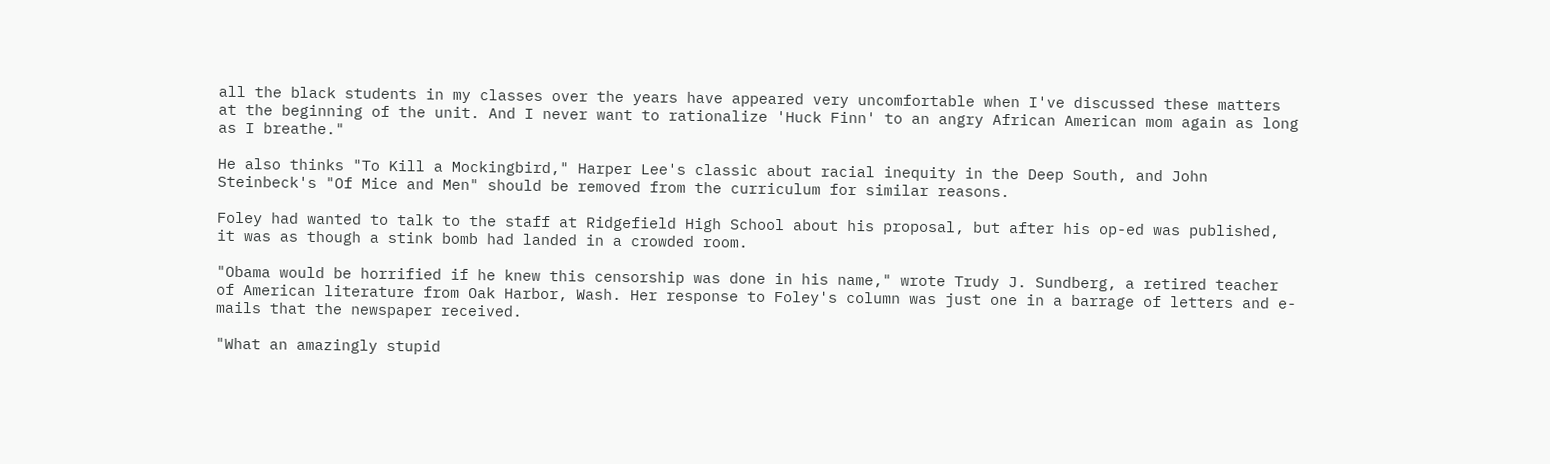all the black students in my classes over the years have appeared very uncomfortable when I've discussed these matters at the beginning of the unit. And I never want to rationalize 'Huck Finn' to an angry African American mom again as long as I breathe."

He also thinks "To Kill a Mockingbird," Harper Lee's classic about racial inequity in the Deep South, and John Steinbeck's "Of Mice and Men" should be removed from the curriculum for similar reasons.

Foley had wanted to talk to the staff at Ridgefield High School about his proposal, but after his op-ed was published, it was as though a stink bomb had landed in a crowded room.

"Obama would be horrified if he knew this censorship was done in his name," wrote Trudy J. Sundberg, a retired teacher of American literature from Oak Harbor, Wash. Her response to Foley's column was just one in a barrage of letters and e-mails that the newspaper received.

"What an amazingly stupid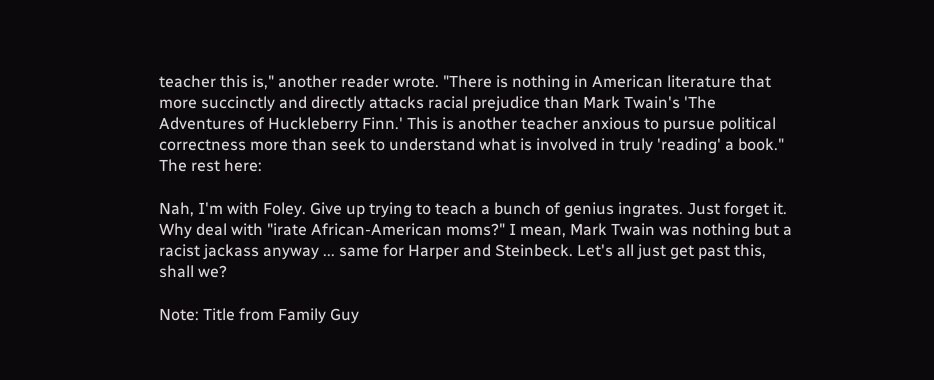teacher this is," another reader wrote. "There is nothing in American literature that more succinctly and directly attacks racial prejudice than Mark Twain's 'The Adventures of Huckleberry Finn.' This is another teacher anxious to pursue political correctness more than seek to understand what is involved in truly 'reading' a book." The rest here:

Nah, I'm with Foley. Give up trying to teach a bunch of genius ingrates. Just forget it. Why deal with "irate African-American moms?" I mean, Mark Twain was nothing but a racist jackass anyway ... same for Harper and Steinbeck. Let's all just get past this, shall we?

Note: Title from Family Guy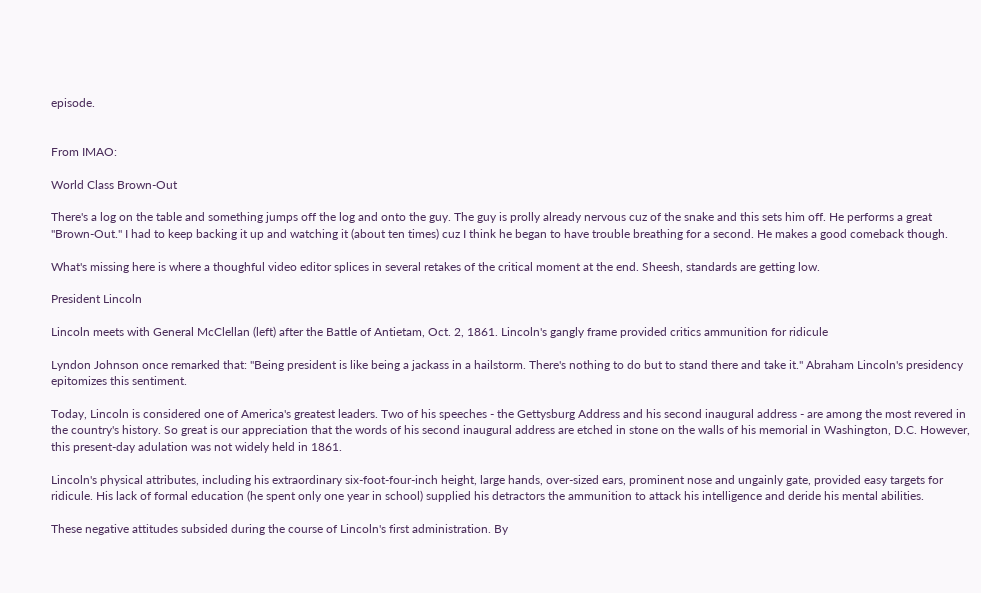episode.


From IMAO:

World Class Brown-Out

There's a log on the table and something jumps off the log and onto the guy. The guy is prolly already nervous cuz of the snake and this sets him off. He performs a great "Brown-Out." I had to keep backing it up and watching it (about ten times) cuz I think he began to have trouble breathing for a second. He makes a good comeback though.

What's missing here is where a thoughful video editor splices in several retakes of the critical moment at the end. Sheesh, standards are getting low.

President Lincoln

Lincoln meets with General McClellan (left) after the Battle of Antietam, Oct. 2, 1861. Lincoln's gangly frame provided critics ammunition for ridicule

Lyndon Johnson once remarked that: "Being president is like being a jackass in a hailstorm. There's nothing to do but to stand there and take it." Abraham Lincoln's presidency epitomizes this sentiment.

Today, Lincoln is considered one of America's greatest leaders. Two of his speeches - the Gettysburg Address and his second inaugural address - are among the most revered in the country's history. So great is our appreciation that the words of his second inaugural address are etched in stone on the walls of his memorial in Washington, D.C. However, this present-day adulation was not widely held in 1861.

Lincoln's physical attributes, including his extraordinary six-foot-four-inch height, large hands, over-sized ears, prominent nose and ungainly gate, provided easy targets for ridicule. His lack of formal education (he spent only one year in school) supplied his detractors the ammunition to attack his intelligence and deride his mental abilities.

These negative attitudes subsided during the course of Lincoln's first administration. By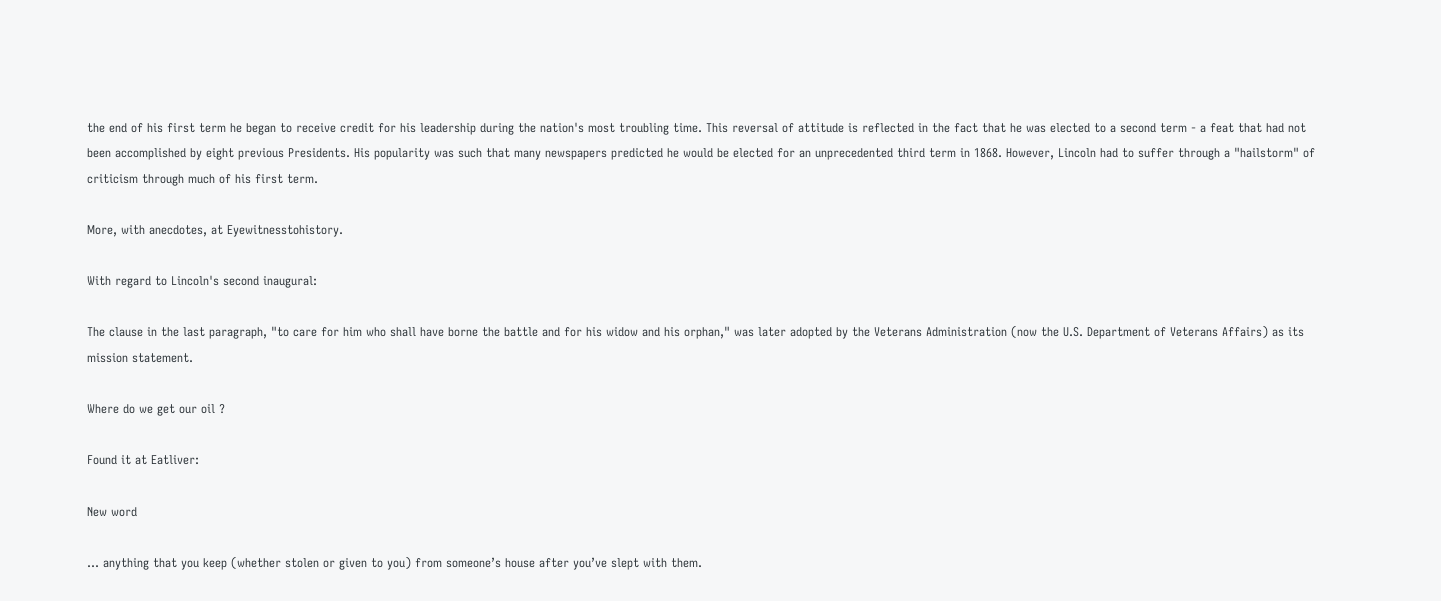the end of his first term he began to receive credit for his leadership during the nation's most troubling time. This reversal of attitude is reflected in the fact that he was elected to a second term - a feat that had not been accomplished by eight previous Presidents. His popularity was such that many newspapers predicted he would be elected for an unprecedented third term in 1868. However, Lincoln had to suffer through a "hailstorm" of criticism through much of his first term.

More, with anecdotes, at Eyewitnesstohistory.

With regard to Lincoln's second inaugural:

The clause in the last paragraph, "to care for him who shall have borne the battle and for his widow and his orphan," was later adopted by the Veterans Administration (now the U.S. Department of Veterans Affairs) as its mission statement.

Where do we get our oil ?

Found it at Eatliver:

New word

... anything that you keep (whether stolen or given to you) from someone’s house after you’ve slept with them.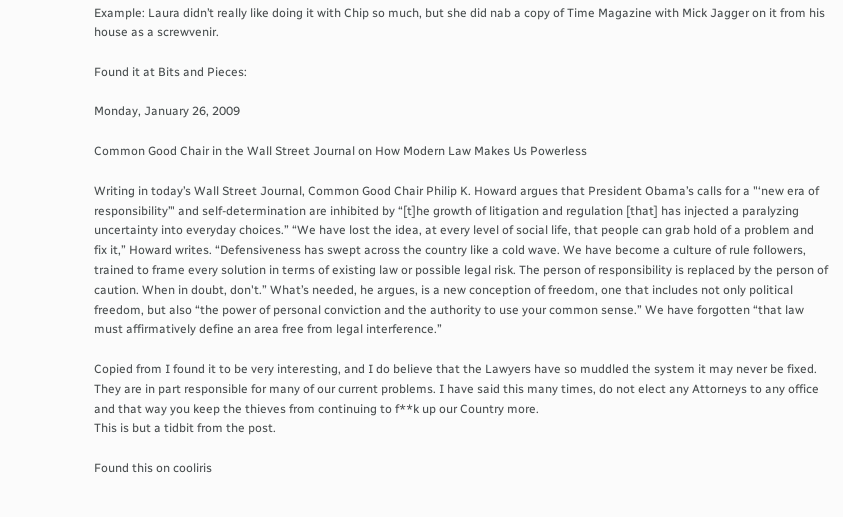Example: Laura didn’t really like doing it with Chip so much, but she did nab a copy of Time Magazine with Mick Jagger on it from his house as a screwvenir.

Found it at Bits and Pieces:

Monday, January 26, 2009

Common Good Chair in the Wall Street Journal on How Modern Law Makes Us Powerless

Writing in today’s Wall Street Journal, Common Good Chair Philip K. Howard argues that President Obama’s calls for a "‘new era of responsibility’" and self-determination are inhibited by “[t]he growth of litigation and regulation [that] has injected a paralyzing uncertainty into everyday choices.” “We have lost the idea, at every level of social life, that people can grab hold of a problem and fix it,” Howard writes. “Defensiveness has swept across the country like a cold wave. We have become a culture of rule followers, trained to frame every solution in terms of existing law or possible legal risk. The person of responsibility is replaced by the person of caution. When in doubt, don't.” What’s needed, he argues, is a new conception of freedom, one that includes not only political freedom, but also “the power of personal conviction and the authority to use your common sense.” We have forgotten “that law must affirmatively define an area free from legal interference.”

Copied from I found it to be very interesting, and I do believe that the Lawyers have so muddled the system it may never be fixed. They are in part responsible for many of our current problems. I have said this many times, do not elect any Attorneys to any office and that way you keep the thieves from continuing to f**k up our Country more.
This is but a tidbit from the post.

Found this on cooliris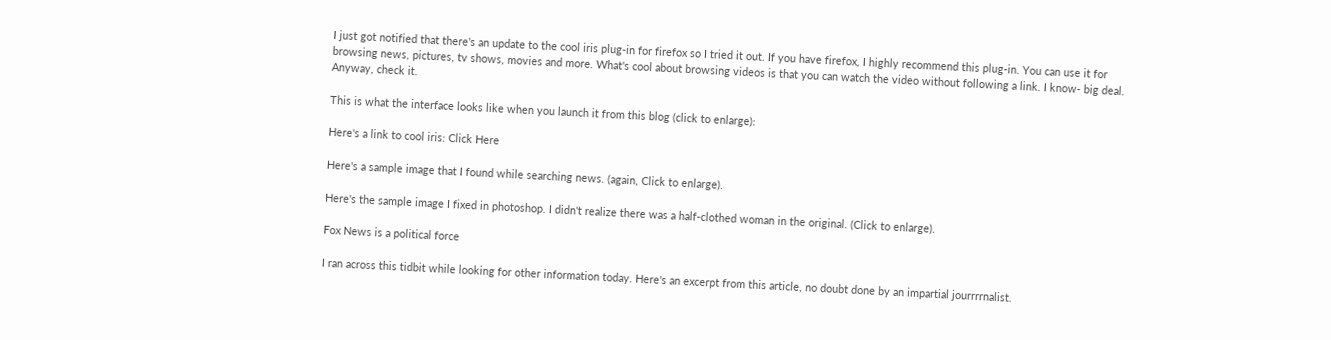I just got notified that there's an update to the cool iris plug-in for firefox so I tried it out. If you have firefox, I highly recommend this plug-in. You can use it for browsing news, pictures, tv shows, movies and more. What's cool about browsing videos is that you can watch the video without following a link. I know- big deal. Anyway, check it.

This is what the interface looks like when you launch it from this blog (click to enlarge):

Here's a link to cool iris: Click Here

Here's a sample image that I found while searching news. (again, Click to enlarge).

Here's the sample image I fixed in photoshop. I didn't realize there was a half-clothed woman in the original. (Click to enlarge).

Fox News is a political force

I ran across this tidbit while looking for other information today. Here's an excerpt from this article, no doubt done by an impartial jourrrrnalist.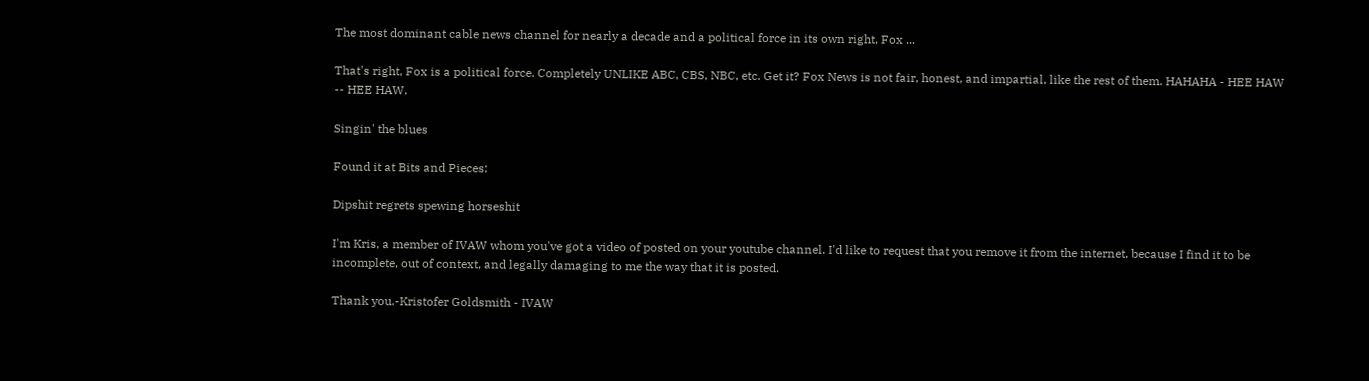The most dominant cable news channel for nearly a decade and a political force in its own right, Fox ...

That's right, Fox is a political force. Completely UNLIKE ABC, CBS, NBC, etc. Get it? Fox News is not fair, honest, and impartial, like the rest of them. HAHAHA - HEE HAW -- HEE HAW.

Singin' the blues

Found it at Bits and Pieces:

Dipshit regrets spewing horseshit

I'm Kris, a member of IVAW whom you've got a video of posted on your youtube channel. I'd like to request that you remove it from the internet, because I find it to be incomplete, out of context, and legally damaging to me the way that it is posted.

Thank you.-Kristofer Goldsmith - IVAW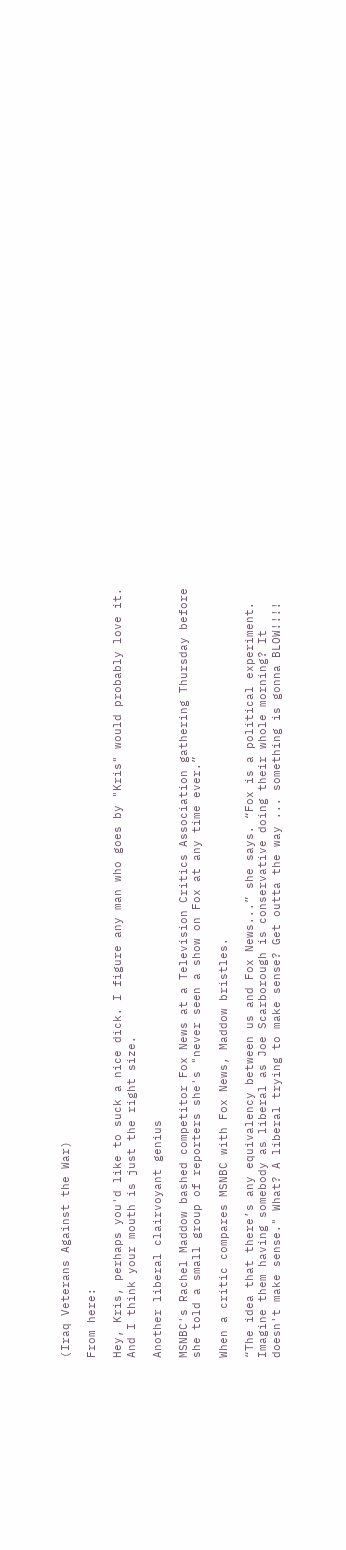(Iraq Veterans Against the War)

From here:

Hey, Kris, perhaps you'd like to suck a nice dick. I figure any man who goes by "Kris" would probably love it. And I think your mouth is just the right size.

Another liberal clairvoyant genius

MSNBC's Rachel Maddow bashed competitor Fox News at a Television Critics Association gathering Thursday before she told a small group of reporters she's "never seen a show on Fox at any time ever.”

When a critic compares MSNBC with Fox News, Maddow bristles.

“The idea that there’s any equivalency between us and Fox News...” she says. “Fox is a political experiment. Imagine them having somebody as liberal as Joe Scarborough is conservative doing their whole morning? It doesn't make sense." What? A liberal trying to make sense? Get outta the way ... something is gonna BLOW!!!!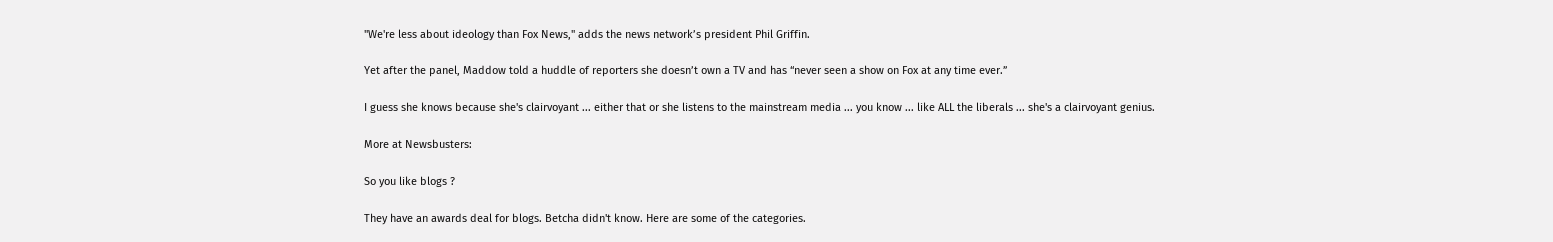"We're less about ideology than Fox News," adds the news network’s president Phil Griffin.

Yet after the panel, Maddow told a huddle of reporters she doesn’t own a TV and has “never seen a show on Fox at any time ever.”

I guess she knows because she's clairvoyant ... either that or she listens to the mainstream media ... you know ... like ALL the liberals ... she's a clairvoyant genius.

More at Newsbusters:

So you like blogs ?

They have an awards deal for blogs. Betcha didn't know. Here are some of the categories.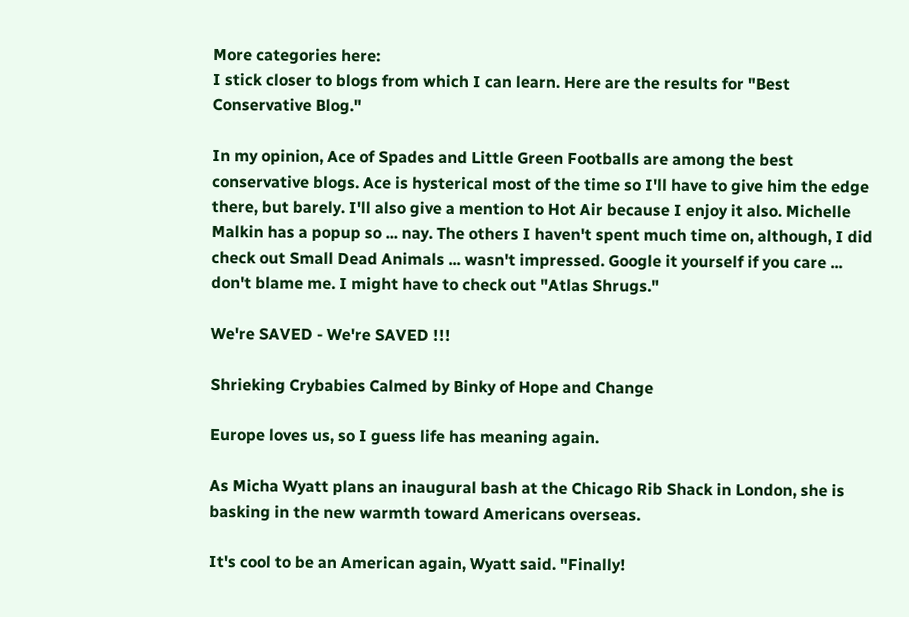More categories here:
I stick closer to blogs from which I can learn. Here are the results for "Best Conservative Blog."

In my opinion, Ace of Spades and Little Green Footballs are among the best conservative blogs. Ace is hysterical most of the time so I'll have to give him the edge there, but barely. I'll also give a mention to Hot Air because I enjoy it also. Michelle Malkin has a popup so ... nay. The others I haven't spent much time on, although, I did check out Small Dead Animals ... wasn't impressed. Google it yourself if you care ... don't blame me. I might have to check out "Atlas Shrugs."

We're SAVED - We're SAVED !!!

Shrieking Crybabies Calmed by Binky of Hope and Change

Europe loves us, so I guess life has meaning again.

As Micha Wyatt plans an inaugural bash at the Chicago Rib Shack in London, she is basking in the new warmth toward Americans overseas.

It's cool to be an American again, Wyatt said. "Finally!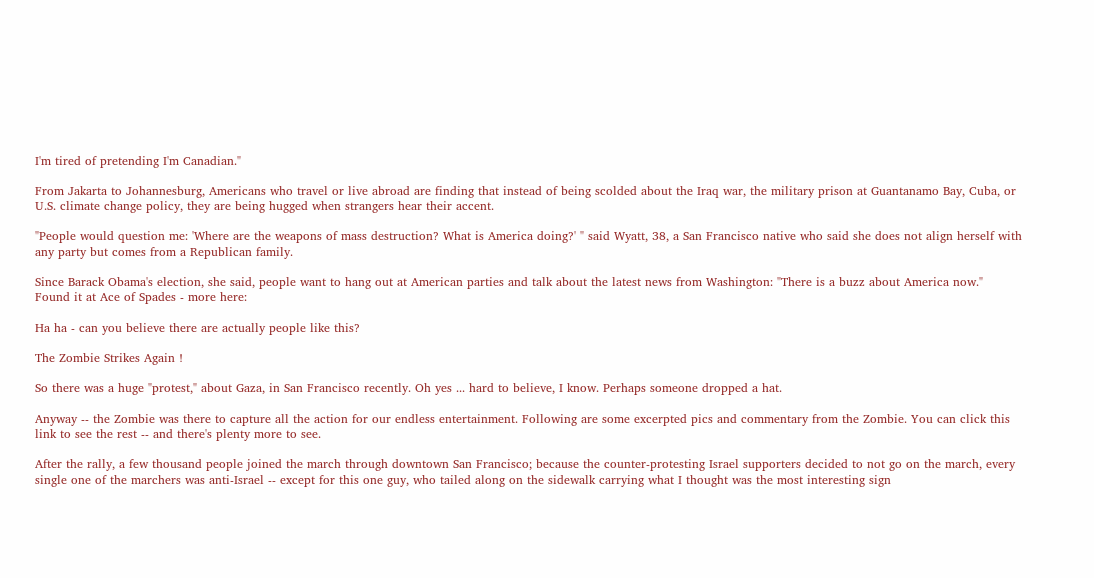I'm tired of pretending I'm Canadian."

From Jakarta to Johannesburg, Americans who travel or live abroad are finding that instead of being scolded about the Iraq war, the military prison at Guantanamo Bay, Cuba, or U.S. climate change policy, they are being hugged when strangers hear their accent.

"People would question me: 'Where are the weapons of mass destruction? What is America doing?' " said Wyatt, 38, a San Francisco native who said she does not align herself with any party but comes from a Republican family.

Since Barack Obama's election, she said, people want to hang out at American parties and talk about the latest news from Washington: "There is a buzz about America now."
Found it at Ace of Spades - more here:

Ha ha - can you believe there are actually people like this?

The Zombie Strikes Again !

So there was a huge "protest," about Gaza, in San Francisco recently. Oh yes ... hard to believe, I know. Perhaps someone dropped a hat.

Anyway -- the Zombie was there to capture all the action for our endless entertainment. Following are some excerpted pics and commentary from the Zombie. You can click this link to see the rest -- and there's plenty more to see.

After the rally, a few thousand people joined the march through downtown San Francisco; because the counter-protesting Israel supporters decided to not go on the march, every single one of the marchers was anti-Israel -- except for this one guy, who tailed along on the sidewalk carrying what I thought was the most interesting sign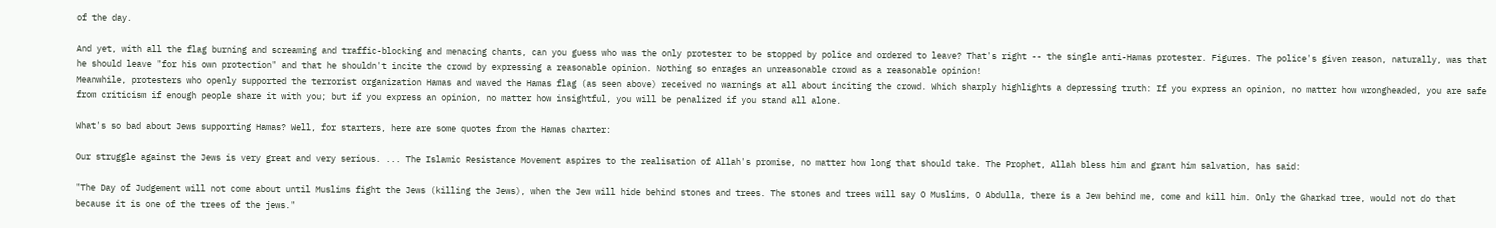of the day.

And yet, with all the flag burning and screaming and traffic-blocking and menacing chants, can you guess who was the only protester to be stopped by police and ordered to leave? That's right -- the single anti-Hamas protester. Figures. The police's given reason, naturally, was that he should leave "for his own protection" and that he shouldn't incite the crowd by expressing a reasonable opinion. Nothing so enrages an unreasonable crowd as a reasonable opinion!
Meanwhile, protesters who openly supported the terrorist organization Hamas and waved the Hamas flag (as seen above) received no warnings at all about inciting the crowd. Which sharply highlights a depressing truth: If you express an opinion, no matter how wrongheaded, you are safe from criticism if enough people share it with you; but if you express an opinion, no matter how insightful, you will be penalized if you stand all alone.

What's so bad about Jews supporting Hamas? Well, for starters, here are some quotes from the Hamas charter:

Our struggle against the Jews is very great and very serious. ... The Islamic Resistance Movement aspires to the realisation of Allah's promise, no matter how long that should take. The Prophet, Allah bless him and grant him salvation, has said:

"The Day of Judgement will not come about until Muslims fight the Jews (killing the Jews), when the Jew will hide behind stones and trees. The stones and trees will say O Muslims, O Abdulla, there is a Jew behind me, come and kill him. Only the Gharkad tree, would not do that because it is one of the trees of the jews."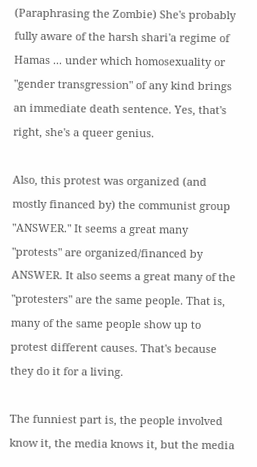(Paraphrasing the Zombie) She's probably fully aware of the harsh shari'a regime of Hamas ... under which homosexuality or "gender transgression" of any kind brings an immediate death sentence. Yes, that's right, she's a queer genius.

Also, this protest was organized (and mostly financed by) the communist group "ANSWER." It seems a great many "protests" are organized/financed by ANSWER. It also seems a great many of the "protesters" are the same people. That is, many of the same people show up to protest different causes. That's because they do it for a living.

The funniest part is, the people involved know it, the media knows it, but the media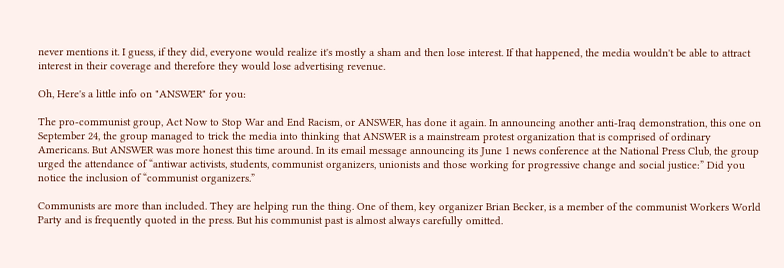never mentions it. I guess, if they did, everyone would realize it's mostly a sham and then lose interest. If that happened, the media wouldn't be able to attract interest in their coverage and therefore they would lose advertising revenue.

Oh, Here's a little info on "ANSWER" for you:

The pro-communist group, Act Now to Stop War and End Racism, or ANSWER, has done it again. In announcing another anti-Iraq demonstration, this one on September 24, the group managed to trick the media into thinking that ANSWER is a mainstream protest organization that is comprised of ordinary Americans. But ANSWER was more honest this time around. In its email message announcing its June 1 news conference at the National Press Club, the group urged the attendance of “antiwar activists, students, communist organizers, unionists and those working for progressive change and social justice:” Did you notice the inclusion of “communist organizers.”

Communists are more than included. They are helping run the thing. One of them, key organizer Brian Becker, is a member of the communist Workers World Party and is frequently quoted in the press. But his communist past is almost always carefully omitted.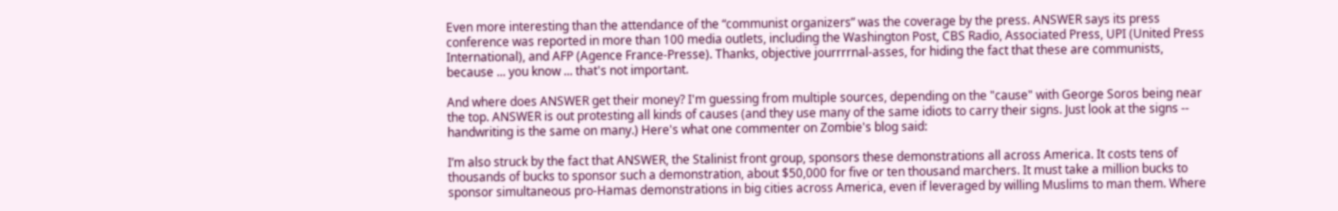Even more interesting than the attendance of the “communist organizers” was the coverage by the press. ANSWER says its press conference was reported in more than 100 media outlets, including the Washington Post, CBS Radio, Associated Press, UPI (United Press International), and AFP (Agence France-Presse). Thanks, objective jourrrrnal-asses, for hiding the fact that these are communists, because ... you know ... that's not important.

And where does ANSWER get their money? I'm guessing from multiple sources, depending on the "cause" with George Soros being near the top. ANSWER is out protesting all kinds of causes (and they use many of the same idiots to carry their signs. Just look at the signs -- handwriting is the same on many.) Here's what one commenter on Zombie's blog said:

I’m also struck by the fact that ANSWER, the Stalinist front group, sponsors these demonstrations all across America. It costs tens of thousands of bucks to sponsor such a demonstration, about $50,000 for five or ten thousand marchers. It must take a million bucks to sponsor simultaneous pro-Hamas demonstrations in big cities across America, even if leveraged by willing Muslims to man them. Where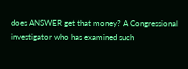does ANSWER get that money? A Congressional investigator who has examined such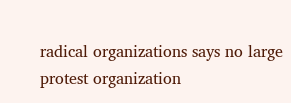radical organizations says no large protest organization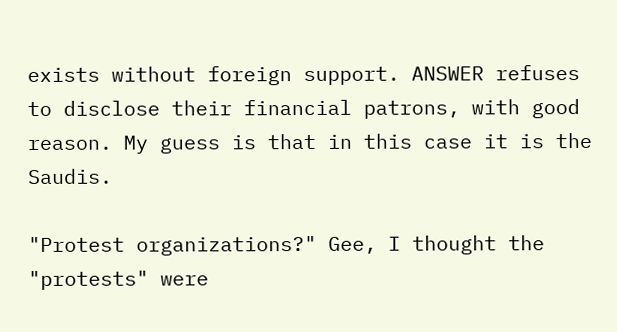exists without foreign support. ANSWER refuses to disclose their financial patrons, with good reason. My guess is that in this case it is the Saudis.

"Protest organizations?" Gee, I thought the "protests" were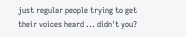just regular people trying to get their voices heard ... didn't you?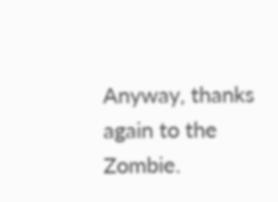Anyway, thanks again to the Zombie.